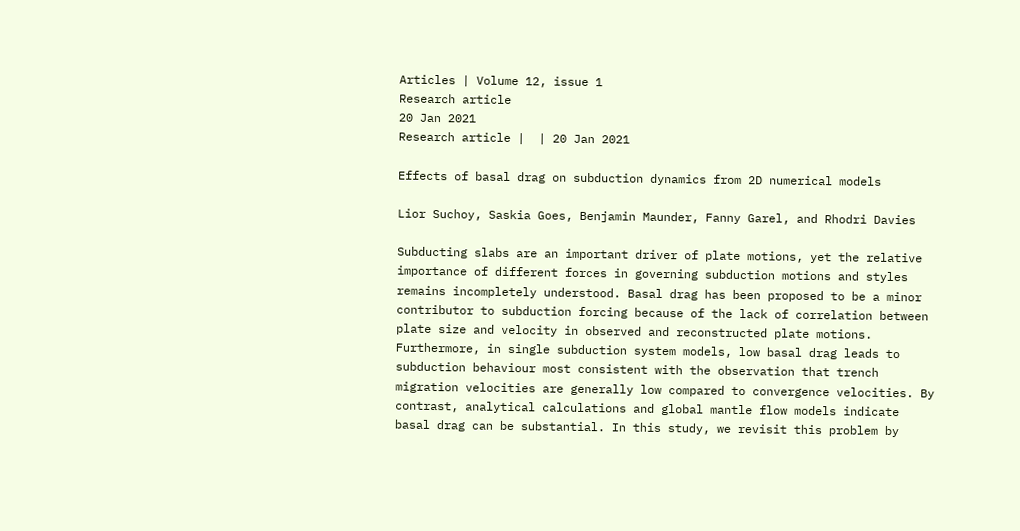Articles | Volume 12, issue 1
Research article
20 Jan 2021
Research article |  | 20 Jan 2021

Effects of basal drag on subduction dynamics from 2D numerical models

Lior Suchoy, Saskia Goes, Benjamin Maunder, Fanny Garel, and Rhodri Davies

Subducting slabs are an important driver of plate motions, yet the relative importance of different forces in governing subduction motions and styles remains incompletely understood. Basal drag has been proposed to be a minor contributor to subduction forcing because of the lack of correlation between plate size and velocity in observed and reconstructed plate motions. Furthermore, in single subduction system models, low basal drag leads to subduction behaviour most consistent with the observation that trench migration velocities are generally low compared to convergence velocities. By contrast, analytical calculations and global mantle flow models indicate basal drag can be substantial. In this study, we revisit this problem by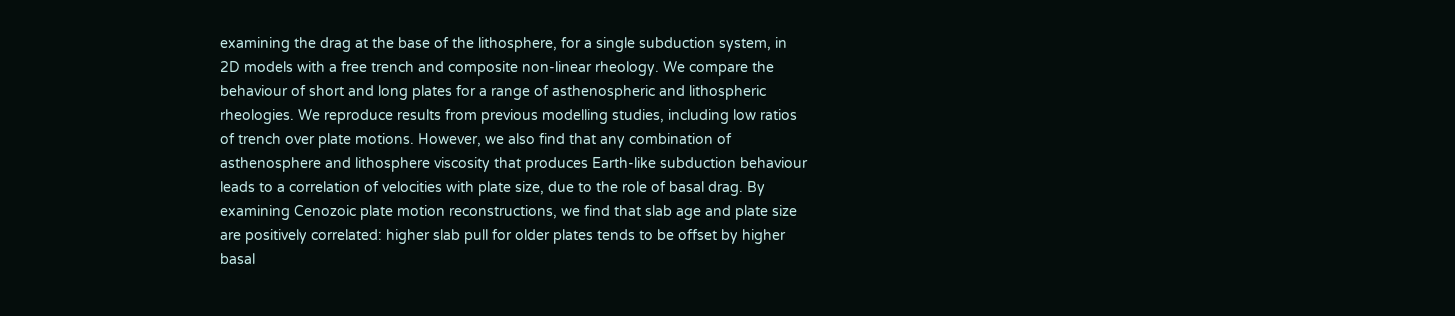examining the drag at the base of the lithosphere, for a single subduction system, in 2D models with a free trench and composite non-linear rheology. We compare the behaviour of short and long plates for a range of asthenospheric and lithospheric rheologies. We reproduce results from previous modelling studies, including low ratios of trench over plate motions. However, we also find that any combination of asthenosphere and lithosphere viscosity that produces Earth-like subduction behaviour leads to a correlation of velocities with plate size, due to the role of basal drag. By examining Cenozoic plate motion reconstructions, we find that slab age and plate size are positively correlated: higher slab pull for older plates tends to be offset by higher basal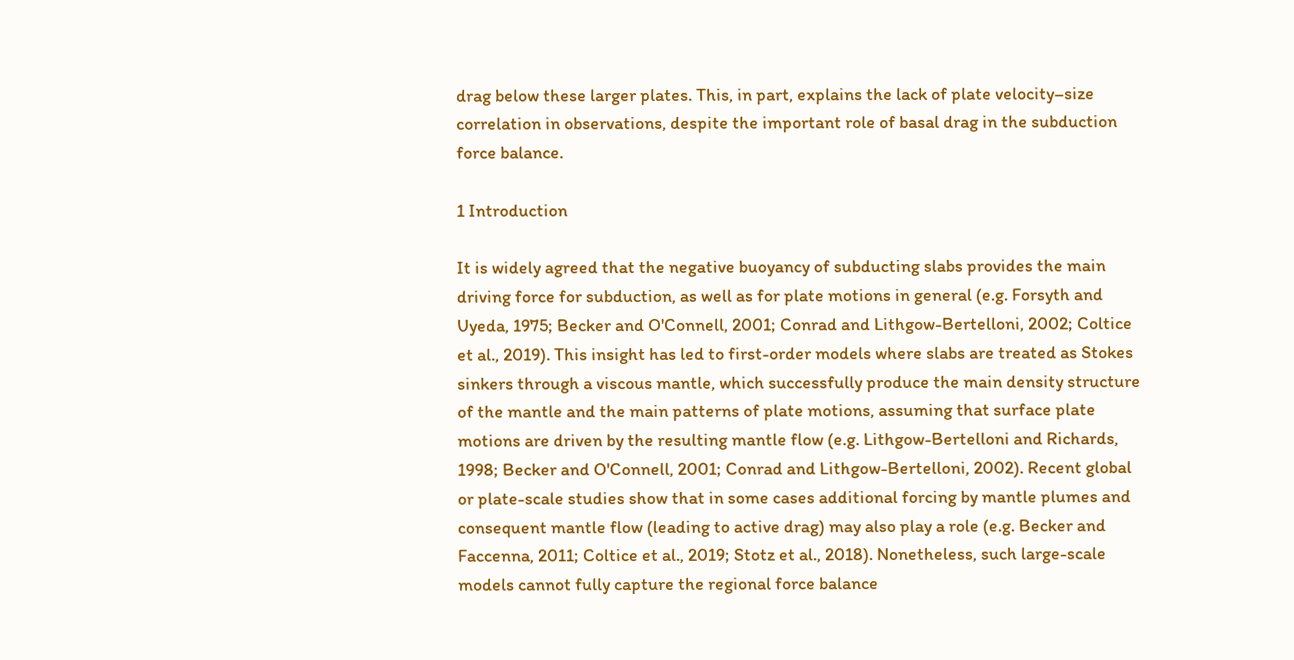drag below these larger plates. This, in part, explains the lack of plate velocity–size correlation in observations, despite the important role of basal drag in the subduction force balance.

1 Introduction

It is widely agreed that the negative buoyancy of subducting slabs provides the main driving force for subduction, as well as for plate motions in general (e.g. Forsyth and Uyeda, 1975; Becker and O'Connell, 2001; Conrad and Lithgow-Bertelloni, 2002; Coltice et al., 2019). This insight has led to first-order models where slabs are treated as Stokes sinkers through a viscous mantle, which successfully produce the main density structure of the mantle and the main patterns of plate motions, assuming that surface plate motions are driven by the resulting mantle flow (e.g. Lithgow-Bertelloni and Richards, 1998; Becker and O'Connell, 2001; Conrad and Lithgow-Bertelloni, 2002). Recent global or plate-scale studies show that in some cases additional forcing by mantle plumes and consequent mantle flow (leading to active drag) may also play a role (e.g. Becker and Faccenna, 2011; Coltice et al., 2019; Stotz et al., 2018). Nonetheless, such large-scale models cannot fully capture the regional force balance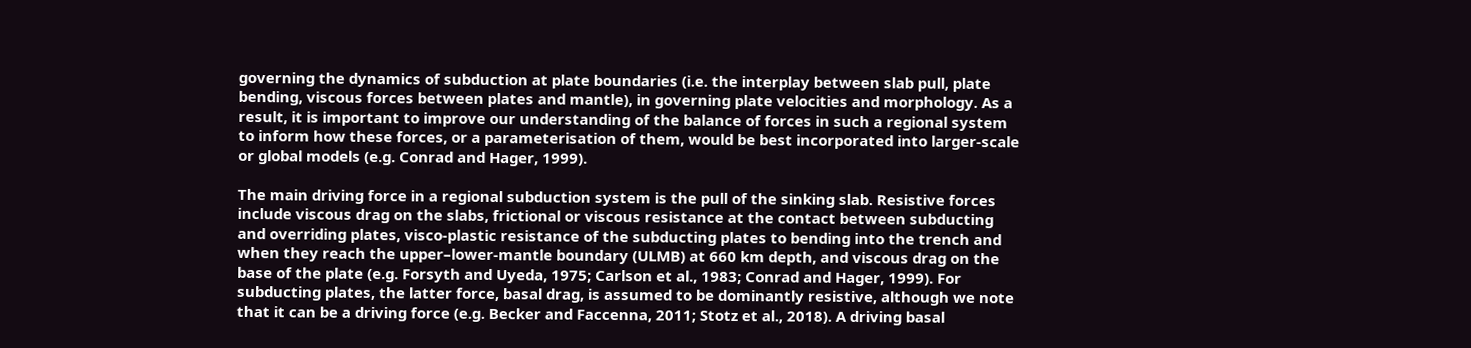governing the dynamics of subduction at plate boundaries (i.e. the interplay between slab pull, plate bending, viscous forces between plates and mantle), in governing plate velocities and morphology. As a result, it is important to improve our understanding of the balance of forces in such a regional system to inform how these forces, or a parameterisation of them, would be best incorporated into larger-scale or global models (e.g. Conrad and Hager, 1999).

The main driving force in a regional subduction system is the pull of the sinking slab. Resistive forces include viscous drag on the slabs, frictional or viscous resistance at the contact between subducting and overriding plates, visco-plastic resistance of the subducting plates to bending into the trench and when they reach the upper–lower-mantle boundary (ULMB) at 660 km depth, and viscous drag on the base of the plate (e.g. Forsyth and Uyeda, 1975; Carlson et al., 1983; Conrad and Hager, 1999). For subducting plates, the latter force, basal drag, is assumed to be dominantly resistive, although we note that it can be a driving force (e.g. Becker and Faccenna, 2011; Stotz et al., 2018). A driving basal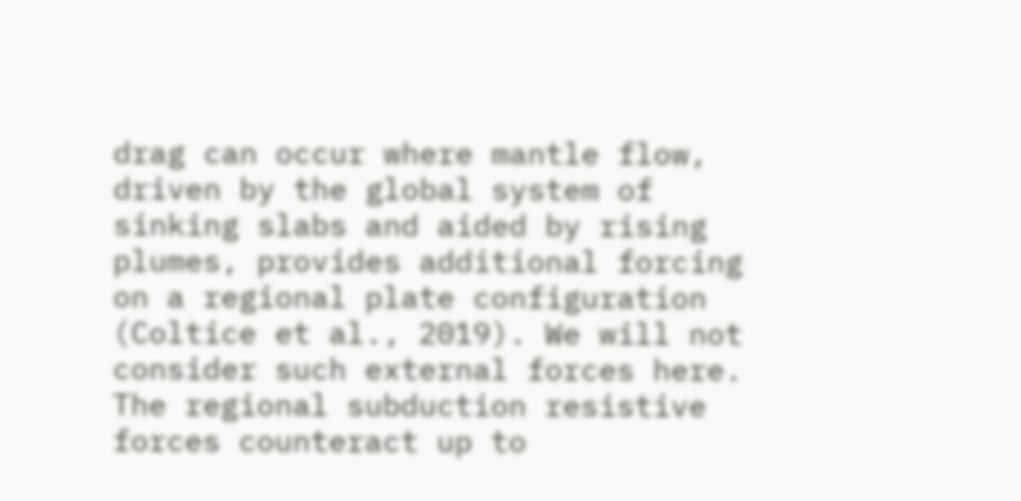drag can occur where mantle flow, driven by the global system of sinking slabs and aided by rising plumes, provides additional forcing on a regional plate configuration (Coltice et al., 2019). We will not consider such external forces here. The regional subduction resistive forces counteract up to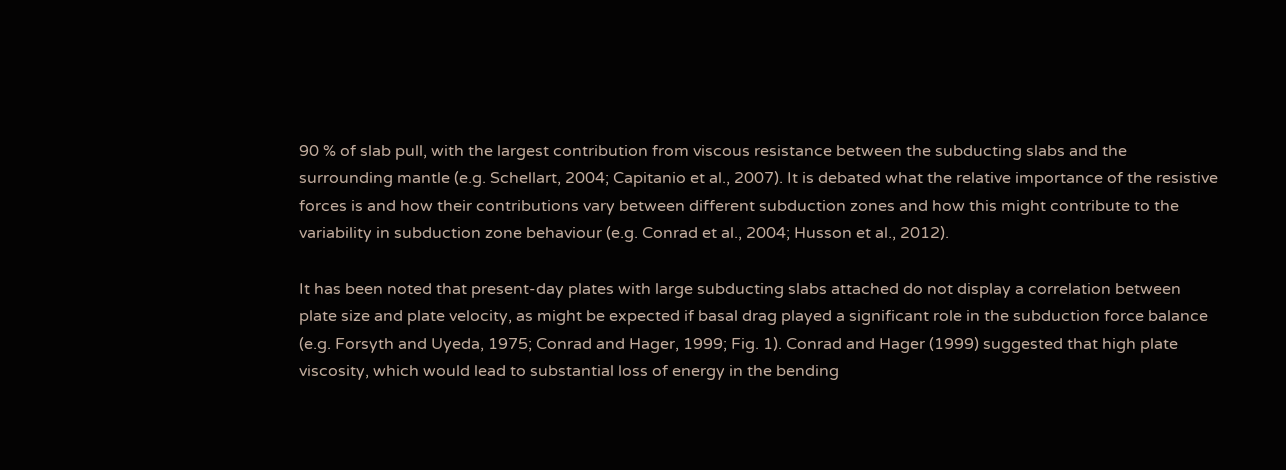90 % of slab pull, with the largest contribution from viscous resistance between the subducting slabs and the surrounding mantle (e.g. Schellart, 2004; Capitanio et al., 2007). It is debated what the relative importance of the resistive forces is and how their contributions vary between different subduction zones and how this might contribute to the variability in subduction zone behaviour (e.g. Conrad et al., 2004; Husson et al., 2012).

It has been noted that present-day plates with large subducting slabs attached do not display a correlation between plate size and plate velocity, as might be expected if basal drag played a significant role in the subduction force balance (e.g. Forsyth and Uyeda, 1975; Conrad and Hager, 1999; Fig. 1). Conrad and Hager (1999) suggested that high plate viscosity, which would lead to substantial loss of energy in the bending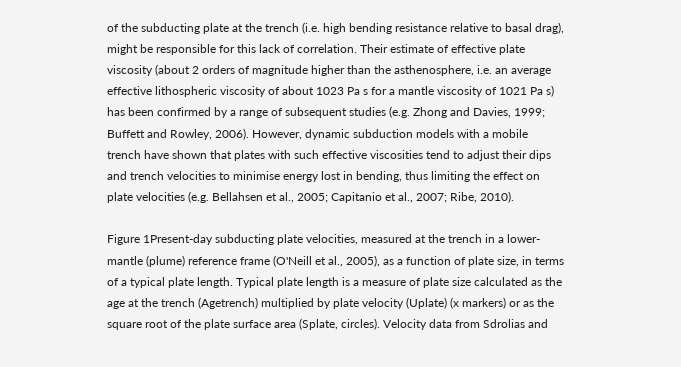of the subducting plate at the trench (i.e. high bending resistance relative to basal drag), might be responsible for this lack of correlation. Their estimate of effective plate viscosity (about 2 orders of magnitude higher than the asthenosphere, i.e. an average effective lithospheric viscosity of about 1023 Pa s for a mantle viscosity of 1021 Pa s) has been confirmed by a range of subsequent studies (e.g. Zhong and Davies, 1999; Buffett and Rowley, 2006). However, dynamic subduction models with a mobile trench have shown that plates with such effective viscosities tend to adjust their dips and trench velocities to minimise energy lost in bending, thus limiting the effect on plate velocities (e.g. Bellahsen et al., 2005; Capitanio et al., 2007; Ribe, 2010).

Figure 1Present-day subducting plate velocities, measured at the trench in a lower-mantle (plume) reference frame (O'Neill et al., 2005), as a function of plate size, in terms of a typical plate length. Typical plate length is a measure of plate size calculated as the age at the trench (Agetrench) multiplied by plate velocity (Uplate) (x markers) or as the square root of the plate surface area (Splate, circles). Velocity data from Sdrolias and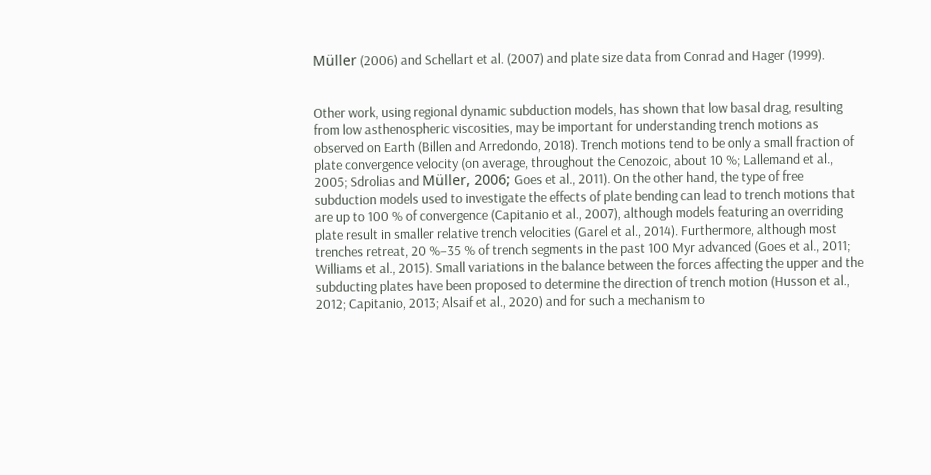Müller (2006) and Schellart et al. (2007) and plate size data from Conrad and Hager (1999).


Other work, using regional dynamic subduction models, has shown that low basal drag, resulting from low asthenospheric viscosities, may be important for understanding trench motions as observed on Earth (Billen and Arredondo, 2018). Trench motions tend to be only a small fraction of plate convergence velocity (on average, throughout the Cenozoic, about 10 %; Lallemand et al., 2005; Sdrolias and Müller, 2006; Goes et al., 2011). On the other hand, the type of free subduction models used to investigate the effects of plate bending can lead to trench motions that are up to 100 % of convergence (Capitanio et al., 2007), although models featuring an overriding plate result in smaller relative trench velocities (Garel et al., 2014). Furthermore, although most trenches retreat, 20 %–35 % of trench segments in the past 100 Myr advanced (Goes et al., 2011; Williams et al., 2015). Small variations in the balance between the forces affecting the upper and the subducting plates have been proposed to determine the direction of trench motion (Husson et al., 2012; Capitanio, 2013; Alsaif et al., 2020) and for such a mechanism to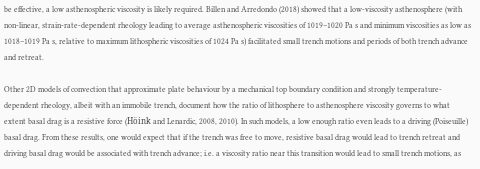be effective, a low asthenospheric viscosity is likely required. Billen and Arredondo (2018) showed that a low-viscosity asthenosphere (with non-linear, strain-rate-dependent rheology leading to average asthenospheric viscosities of 1019–1020 Pa s and minimum viscosities as low as 1018–1019 Pa s, relative to maximum lithospheric viscosities of 1024 Pa s) facilitated small trench motions and periods of both trench advance and retreat.

Other 2D models of convection that approximate plate behaviour by a mechanical top boundary condition and strongly temperature-dependent rheology, albeit with an immobile trench, document how the ratio of lithosphere to asthenosphere viscosity governs to what extent basal drag is a resistive force (Höink and Lenardic, 2008, 2010). In such models, a low enough ratio even leads to a driving (Poiseuille) basal drag. From these results, one would expect that if the trench was free to move, resistive basal drag would lead to trench retreat and driving basal drag would be associated with trench advance; i.e. a viscosity ratio near this transition would lead to small trench motions, as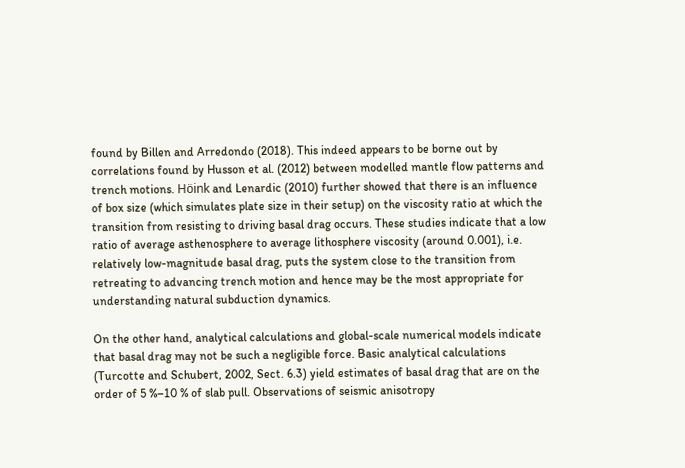found by Billen and Arredondo (2018). This indeed appears to be borne out by correlations found by Husson et al. (2012) between modelled mantle flow patterns and trench motions. Höink and Lenardic (2010) further showed that there is an influence of box size (which simulates plate size in their setup) on the viscosity ratio at which the transition from resisting to driving basal drag occurs. These studies indicate that a low ratio of average asthenosphere to average lithosphere viscosity (around 0.001), i.e. relatively low-magnitude basal drag, puts the system close to the transition from retreating to advancing trench motion and hence may be the most appropriate for understanding natural subduction dynamics.

On the other hand, analytical calculations and global-scale numerical models indicate that basal drag may not be such a negligible force. Basic analytical calculations (Turcotte and Schubert, 2002, Sect. 6.3) yield estimates of basal drag that are on the order of 5 %–10 % of slab pull. Observations of seismic anisotropy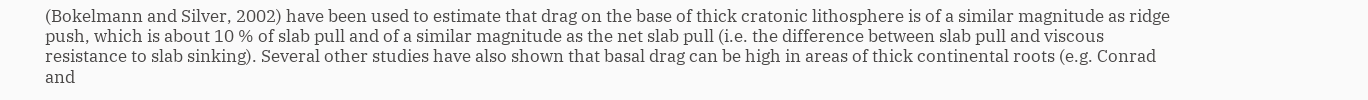(Bokelmann and Silver, 2002) have been used to estimate that drag on the base of thick cratonic lithosphere is of a similar magnitude as ridge push, which is about 10 % of slab pull and of a similar magnitude as the net slab pull (i.e. the difference between slab pull and viscous resistance to slab sinking). Several other studies have also shown that basal drag can be high in areas of thick continental roots (e.g. Conrad and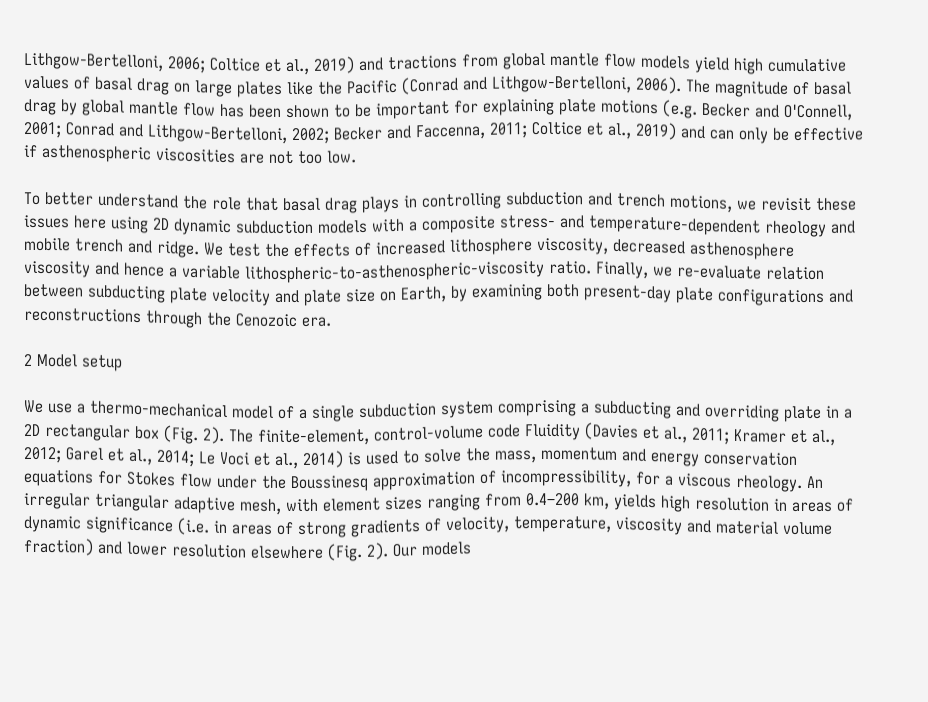Lithgow-Bertelloni, 2006; Coltice et al., 2019) and tractions from global mantle flow models yield high cumulative values of basal drag on large plates like the Pacific (Conrad and Lithgow-Bertelloni, 2006). The magnitude of basal drag by global mantle flow has been shown to be important for explaining plate motions (e.g. Becker and O'Connell, 2001; Conrad and Lithgow-Bertelloni, 2002; Becker and Faccenna, 2011; Coltice et al., 2019) and can only be effective if asthenospheric viscosities are not too low.

To better understand the role that basal drag plays in controlling subduction and trench motions, we revisit these issues here using 2D dynamic subduction models with a composite stress- and temperature-dependent rheology and mobile trench and ridge. We test the effects of increased lithosphere viscosity, decreased asthenosphere viscosity and hence a variable lithospheric-to-asthenospheric-viscosity ratio. Finally, we re-evaluate relation between subducting plate velocity and plate size on Earth, by examining both present-day plate configurations and reconstructions through the Cenozoic era.

2 Model setup

We use a thermo-mechanical model of a single subduction system comprising a subducting and overriding plate in a 2D rectangular box (Fig. 2). The finite-element, control-volume code Fluidity (Davies et al., 2011; Kramer et al., 2012; Garel et al., 2014; Le Voci et al., 2014) is used to solve the mass, momentum and energy conservation equations for Stokes flow under the Boussinesq approximation of incompressibility, for a viscous rheology. An irregular triangular adaptive mesh, with element sizes ranging from 0.4–200 km, yields high resolution in areas of dynamic significance (i.e. in areas of strong gradients of velocity, temperature, viscosity and material volume fraction) and lower resolution elsewhere (Fig. 2). Our models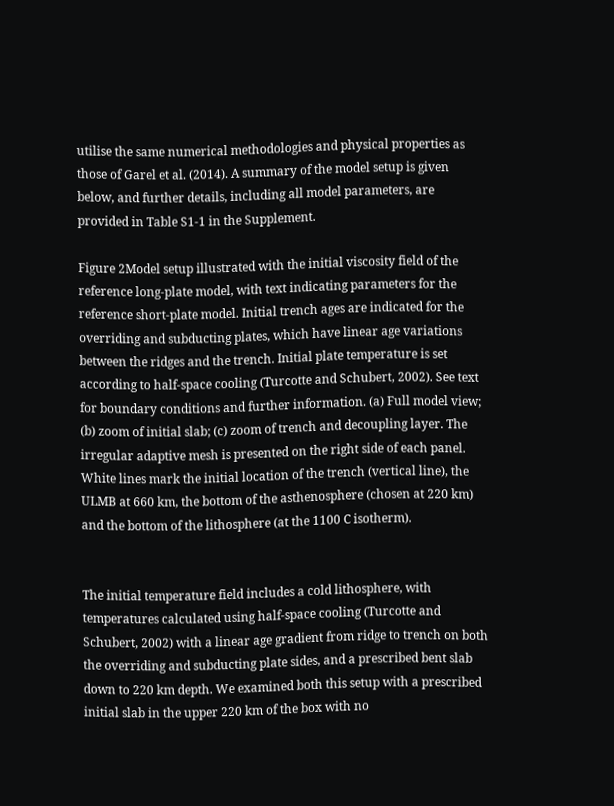utilise the same numerical methodologies and physical properties as those of Garel et al. (2014). A summary of the model setup is given below, and further details, including all model parameters, are provided in Table S1-1 in the Supplement.

Figure 2Model setup illustrated with the initial viscosity field of the reference long-plate model, with text indicating parameters for the reference short-plate model. Initial trench ages are indicated for the overriding and subducting plates, which have linear age variations between the ridges and the trench. Initial plate temperature is set according to half-space cooling (Turcotte and Schubert, 2002). See text for boundary conditions and further information. (a) Full model view; (b) zoom of initial slab; (c) zoom of trench and decoupling layer. The irregular adaptive mesh is presented on the right side of each panel. White lines mark the initial location of the trench (vertical line), the ULMB at 660 km, the bottom of the asthenosphere (chosen at 220 km) and the bottom of the lithosphere (at the 1100 C isotherm).


The initial temperature field includes a cold lithosphere, with temperatures calculated using half-space cooling (Turcotte and Schubert, 2002) with a linear age gradient from ridge to trench on both the overriding and subducting plate sides, and a prescribed bent slab down to 220 km depth. We examined both this setup with a prescribed initial slab in the upper 220 km of the box with no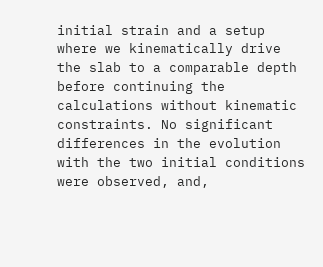initial strain and a setup where we kinematically drive the slab to a comparable depth before continuing the calculations without kinematic constraints. No significant differences in the evolution with the two initial conditions were observed, and,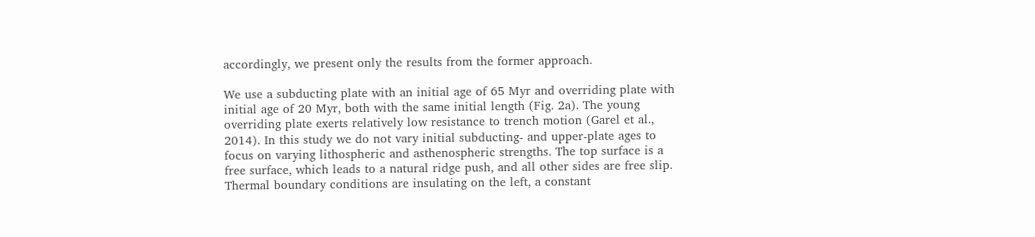accordingly, we present only the results from the former approach.

We use a subducting plate with an initial age of 65 Myr and overriding plate with initial age of 20 Myr, both with the same initial length (Fig. 2a). The young overriding plate exerts relatively low resistance to trench motion (Garel et al., 2014). In this study we do not vary initial subducting- and upper-plate ages to focus on varying lithospheric and asthenospheric strengths. The top surface is a free surface, which leads to a natural ridge push, and all other sides are free slip. Thermal boundary conditions are insulating on the left, a constant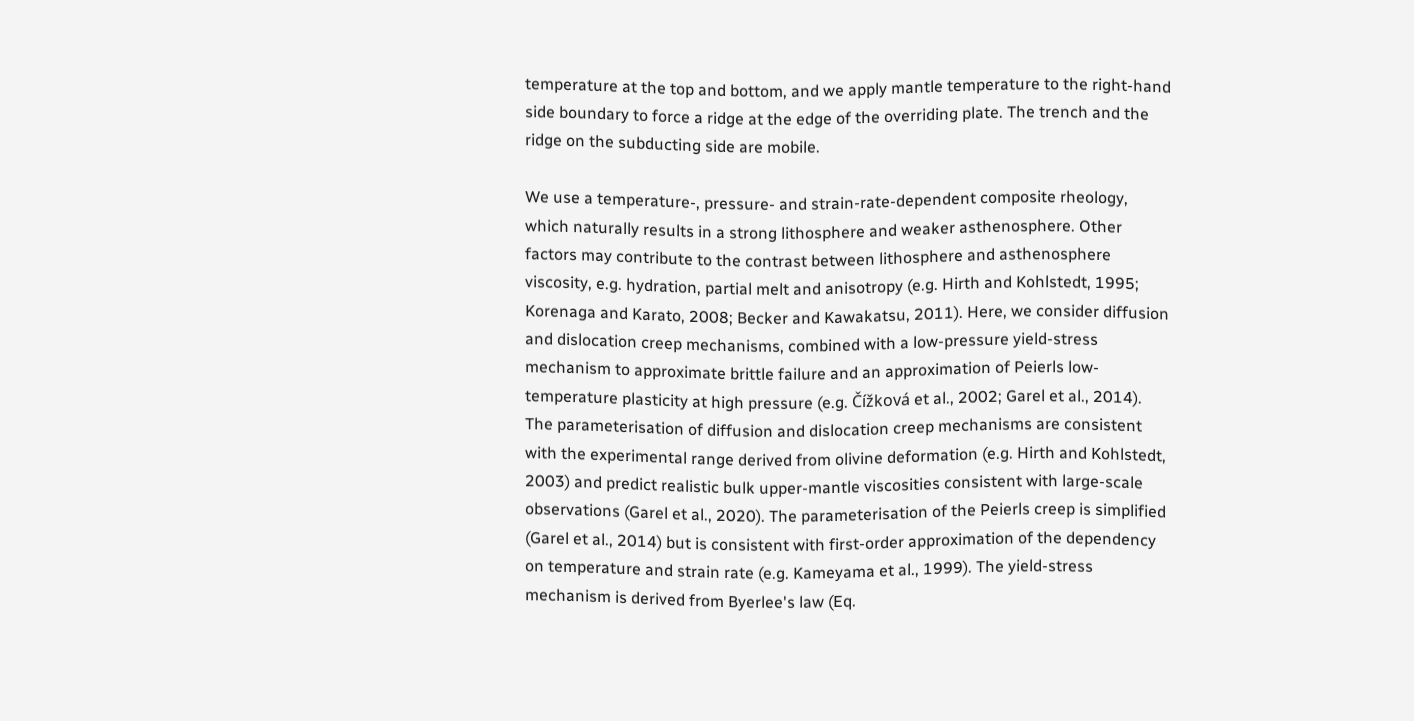temperature at the top and bottom, and we apply mantle temperature to the right-hand side boundary to force a ridge at the edge of the overriding plate. The trench and the ridge on the subducting side are mobile.

We use a temperature-, pressure- and strain-rate-dependent composite rheology, which naturally results in a strong lithosphere and weaker asthenosphere. Other factors may contribute to the contrast between lithosphere and asthenosphere viscosity, e.g. hydration, partial melt and anisotropy (e.g. Hirth and Kohlstedt, 1995; Korenaga and Karato, 2008; Becker and Kawakatsu, 2011). Here, we consider diffusion and dislocation creep mechanisms, combined with a low-pressure yield-stress mechanism to approximate brittle failure and an approximation of Peierls low-temperature plasticity at high pressure (e.g. Čížková et al., 2002; Garel et al., 2014). The parameterisation of diffusion and dislocation creep mechanisms are consistent with the experimental range derived from olivine deformation (e.g. Hirth and Kohlstedt, 2003) and predict realistic bulk upper-mantle viscosities consistent with large-scale observations (Garel et al., 2020). The parameterisation of the Peierls creep is simplified (Garel et al., 2014) but is consistent with first-order approximation of the dependency on temperature and strain rate (e.g. Kameyama et al., 1999). The yield-stress mechanism is derived from Byerlee's law (Eq.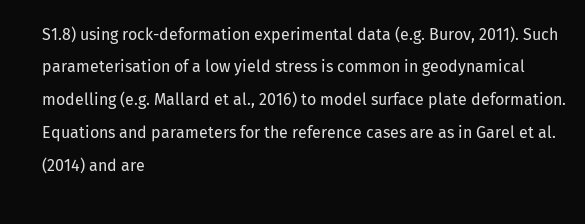S1.8) using rock-deformation experimental data (e.g. Burov, 2011). Such parameterisation of a low yield stress is common in geodynamical modelling (e.g. Mallard et al., 2016) to model surface plate deformation. Equations and parameters for the reference cases are as in Garel et al. (2014) and are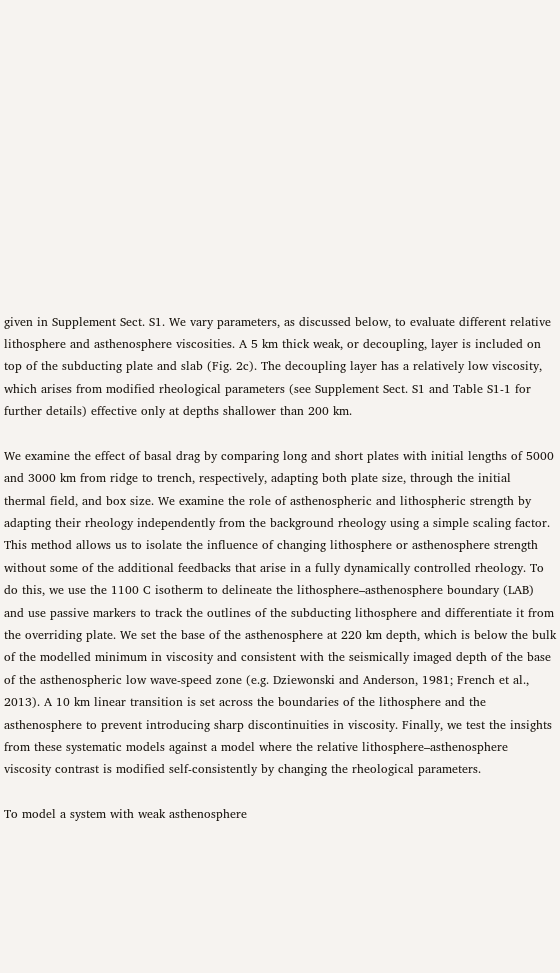given in Supplement Sect. S1. We vary parameters, as discussed below, to evaluate different relative lithosphere and asthenosphere viscosities. A 5 km thick weak, or decoupling, layer is included on top of the subducting plate and slab (Fig. 2c). The decoupling layer has a relatively low viscosity, which arises from modified rheological parameters (see Supplement Sect. S1 and Table S1-1 for further details) effective only at depths shallower than 200 km.

We examine the effect of basal drag by comparing long and short plates with initial lengths of 5000 and 3000 km from ridge to trench, respectively, adapting both plate size, through the initial thermal field, and box size. We examine the role of asthenospheric and lithospheric strength by adapting their rheology independently from the background rheology using a simple scaling factor. This method allows us to isolate the influence of changing lithosphere or asthenosphere strength without some of the additional feedbacks that arise in a fully dynamically controlled rheology. To do this, we use the 1100 C isotherm to delineate the lithosphere–asthenosphere boundary (LAB) and use passive markers to track the outlines of the subducting lithosphere and differentiate it from the overriding plate. We set the base of the asthenosphere at 220 km depth, which is below the bulk of the modelled minimum in viscosity and consistent with the seismically imaged depth of the base of the asthenospheric low wave-speed zone (e.g. Dziewonski and Anderson, 1981; French et al., 2013). A 10 km linear transition is set across the boundaries of the lithosphere and the asthenosphere to prevent introducing sharp discontinuities in viscosity. Finally, we test the insights from these systematic models against a model where the relative lithosphere–asthenosphere viscosity contrast is modified self-consistently by changing the rheological parameters.

To model a system with weak asthenosphere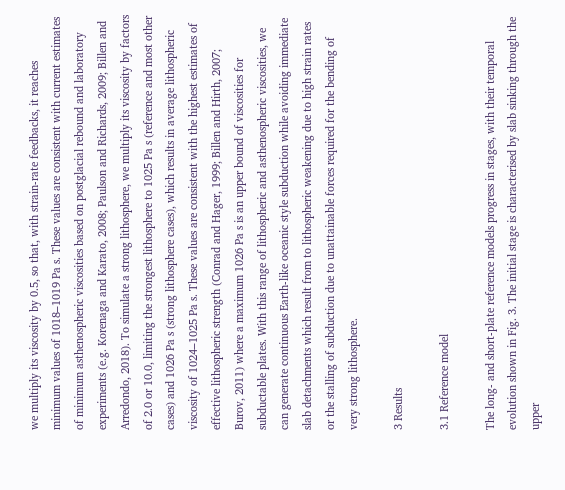we multiply its viscosity by 0.5, so that, with strain-rate feedbacks, it reaches minimum values of 1018–1019 Pa s. These values are consistent with current estimates of minimum asthenospheric viscosities based on postglacial rebound and laboratory experiments (e.g. Korenaga and Karato, 2008; Paulson and Richards, 2009; Billen and Arredondo, 2018). To simulate a strong lithosphere, we multiply its viscosity by factors of 2.0 or 10.0, limiting the strongest lithosphere to 1025 Pa s (reference and most other cases) and 1026 Pa s (strong lithosphere cases), which results in average lithospheric viscosity of 1024–1025 Pa s. These values are consistent with the highest estimates of effective lithospheric strength (Conrad and Hager, 1999; Billen and Hirth, 2007; Burov, 2011) where a maximum 1026 Pa s is an upper bound of viscosities for subductable plates. With this range of lithospheric and asthenospheric viscosities, we can generate continuous Earth-like oceanic style subduction while avoiding immediate slab detachments which result from to lithospheric weakening due to high strain rates or the stalling of subduction due to unattainable forces required for the bending of very strong lithosphere.

3 Results

3.1 Reference model

The long- and short-plate reference models progress in stages, with their temporal evolution shown in Fig. 3. The initial stage is characterised by slab sinking through the upper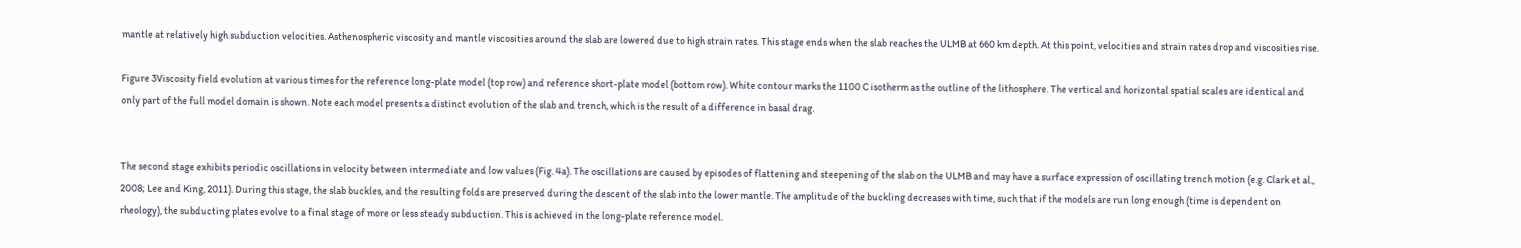mantle at relatively high subduction velocities. Asthenospheric viscosity and mantle viscosities around the slab are lowered due to high strain rates. This stage ends when the slab reaches the ULMB at 660 km depth. At this point, velocities and strain rates drop and viscosities rise.

Figure 3Viscosity field evolution at various times for the reference long-plate model (top row) and reference short-plate model (bottom row). White contour marks the 1100 C isotherm as the outline of the lithosphere. The vertical and horizontal spatial scales are identical and only part of the full model domain is shown. Note each model presents a distinct evolution of the slab and trench, which is the result of a difference in basal drag.


The second stage exhibits periodic oscillations in velocity between intermediate and low values (Fig. 4a). The oscillations are caused by episodes of flattening and steepening of the slab on the ULMB and may have a surface expression of oscillating trench motion (e.g. Clark et al., 2008; Lee and King, 2011). During this stage, the slab buckles, and the resulting folds are preserved during the descent of the slab into the lower mantle. The amplitude of the buckling decreases with time, such that if the models are run long enough (time is dependent on rheology), the subducting plates evolve to a final stage of more or less steady subduction. This is achieved in the long-plate reference model.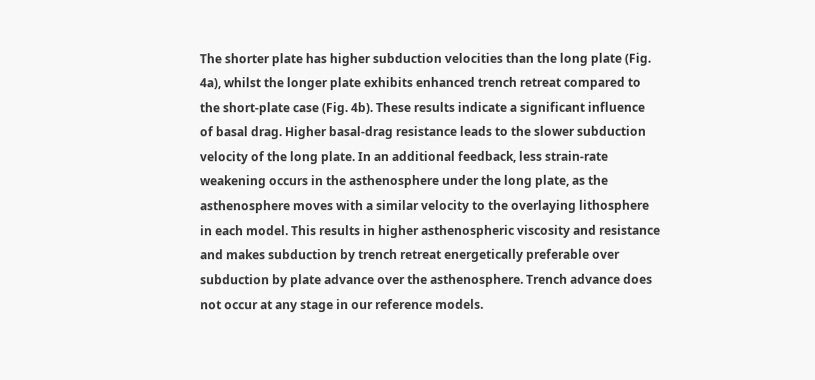The shorter plate has higher subduction velocities than the long plate (Fig. 4a), whilst the longer plate exhibits enhanced trench retreat compared to the short-plate case (Fig. 4b). These results indicate a significant influence of basal drag. Higher basal-drag resistance leads to the slower subduction velocity of the long plate. In an additional feedback, less strain-rate weakening occurs in the asthenosphere under the long plate, as the asthenosphere moves with a similar velocity to the overlaying lithosphere in each model. This results in higher asthenospheric viscosity and resistance and makes subduction by trench retreat energetically preferable over subduction by plate advance over the asthenosphere. Trench advance does not occur at any stage in our reference models.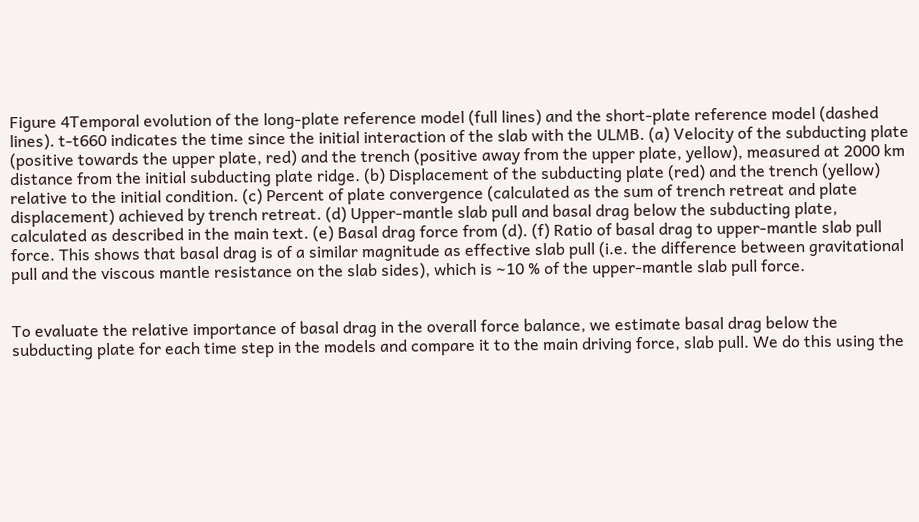Figure 4Temporal evolution of the long-plate reference model (full lines) and the short-plate reference model (dashed lines). t-t660 indicates the time since the initial interaction of the slab with the ULMB. (a) Velocity of the subducting plate (positive towards the upper plate, red) and the trench (positive away from the upper plate, yellow), measured at 2000 km distance from the initial subducting plate ridge. (b) Displacement of the subducting plate (red) and the trench (yellow) relative to the initial condition. (c) Percent of plate convergence (calculated as the sum of trench retreat and plate displacement) achieved by trench retreat. (d) Upper-mantle slab pull and basal drag below the subducting plate, calculated as described in the main text. (e) Basal drag force from (d). (f) Ratio of basal drag to upper-mantle slab pull force. This shows that basal drag is of a similar magnitude as effective slab pull (i.e. the difference between gravitational pull and the viscous mantle resistance on the slab sides), which is ∼10 % of the upper-mantle slab pull force.


To evaluate the relative importance of basal drag in the overall force balance, we estimate basal drag below the subducting plate for each time step in the models and compare it to the main driving force, slab pull. We do this using the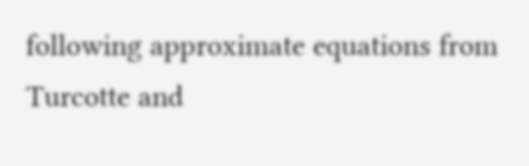following approximate equations from Turcotte and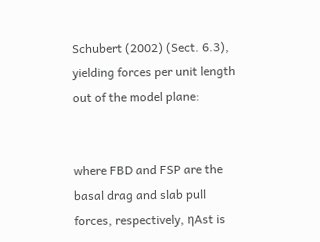Schubert (2002) (Sect. 6.3), yielding forces per unit length out of the model plane:


where FBD and FSP are the basal drag and slab pull forces, respectively, ηAst is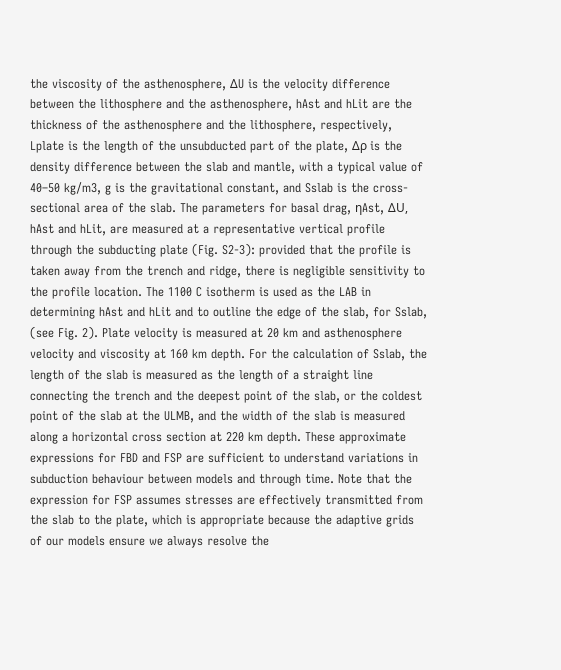the viscosity of the asthenosphere, ΔU is the velocity difference between the lithosphere and the asthenosphere, hAst and hLit are the thickness of the asthenosphere and the lithosphere, respectively, Lplate is the length of the unsubducted part of the plate, Δρ is the density difference between the slab and mantle, with a typical value of 40–50 kg/m3, g is the gravitational constant, and Sslab is the cross-sectional area of the slab. The parameters for basal drag, ηAst, ΔU, hAst and hLit, are measured at a representative vertical profile through the subducting plate (Fig. S2-3): provided that the profile is taken away from the trench and ridge, there is negligible sensitivity to the profile location. The 1100 C isotherm is used as the LAB in determining hAst and hLit and to outline the edge of the slab, for Sslab, (see Fig. 2). Plate velocity is measured at 20 km and asthenosphere velocity and viscosity at 160 km depth. For the calculation of Sslab, the length of the slab is measured as the length of a straight line connecting the trench and the deepest point of the slab, or the coldest point of the slab at the ULMB, and the width of the slab is measured along a horizontal cross section at 220 km depth. These approximate expressions for FBD and FSP are sufficient to understand variations in subduction behaviour between models and through time. Note that the expression for FSP assumes stresses are effectively transmitted from the slab to the plate, which is appropriate because the adaptive grids of our models ensure we always resolve the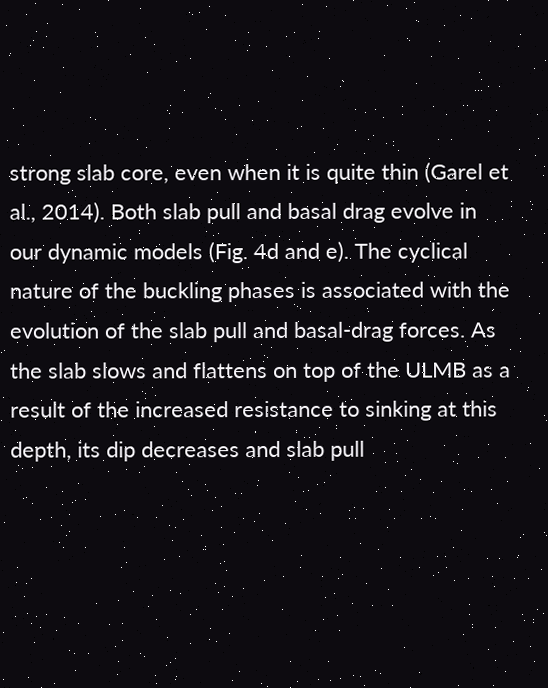strong slab core, even when it is quite thin (Garel et al., 2014). Both slab pull and basal drag evolve in our dynamic models (Fig. 4d and e). The cyclical nature of the buckling phases is associated with the evolution of the slab pull and basal-drag forces. As the slab slows and flattens on top of the ULMB as a result of the increased resistance to sinking at this depth, its dip decreases and slab pull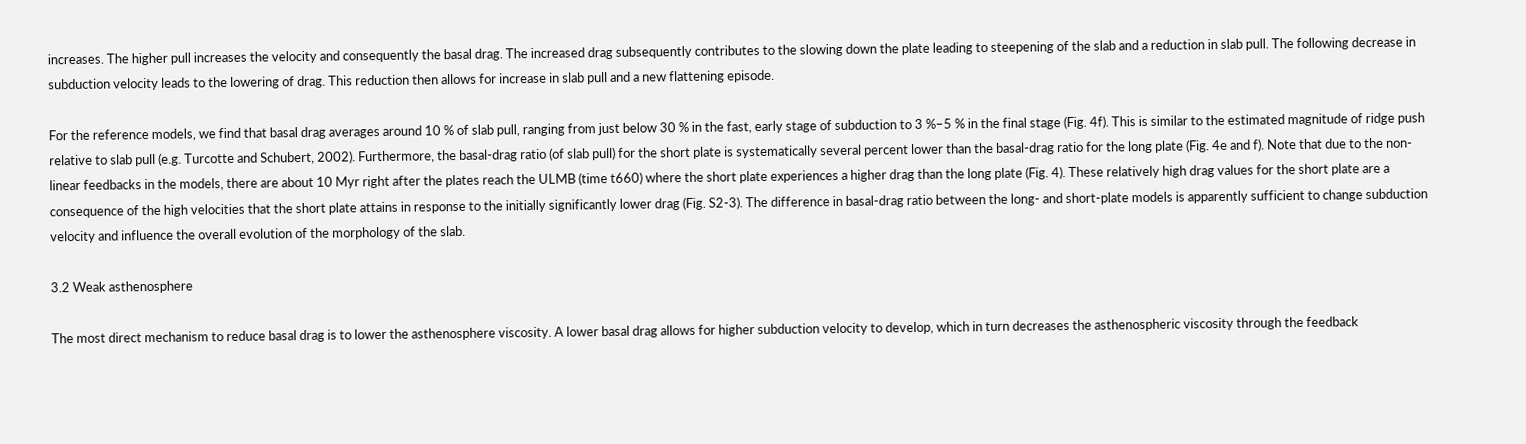increases. The higher pull increases the velocity and consequently the basal drag. The increased drag subsequently contributes to the slowing down the plate leading to steepening of the slab and a reduction in slab pull. The following decrease in subduction velocity leads to the lowering of drag. This reduction then allows for increase in slab pull and a new flattening episode.

For the reference models, we find that basal drag averages around 10 % of slab pull, ranging from just below 30 % in the fast, early stage of subduction to 3 %–5 % in the final stage (Fig. 4f). This is similar to the estimated magnitude of ridge push relative to slab pull (e.g. Turcotte and Schubert, 2002). Furthermore, the basal-drag ratio (of slab pull) for the short plate is systematically several percent lower than the basal-drag ratio for the long plate (Fig. 4e and f). Note that due to the non-linear feedbacks in the models, there are about 10 Myr right after the plates reach the ULMB (time t660) where the short plate experiences a higher drag than the long plate (Fig. 4). These relatively high drag values for the short plate are a consequence of the high velocities that the short plate attains in response to the initially significantly lower drag (Fig. S2-3). The difference in basal-drag ratio between the long- and short-plate models is apparently sufficient to change subduction velocity and influence the overall evolution of the morphology of the slab.

3.2 Weak asthenosphere

The most direct mechanism to reduce basal drag is to lower the asthenosphere viscosity. A lower basal drag allows for higher subduction velocity to develop, which in turn decreases the asthenospheric viscosity through the feedback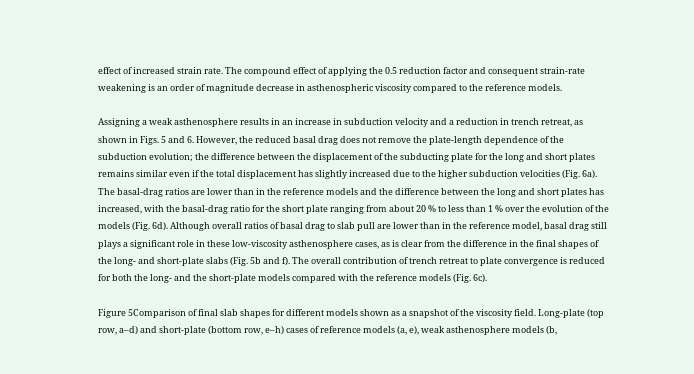effect of increased strain rate. The compound effect of applying the 0.5 reduction factor and consequent strain-rate weakening is an order of magnitude decrease in asthenospheric viscosity compared to the reference models.

Assigning a weak asthenosphere results in an increase in subduction velocity and a reduction in trench retreat, as shown in Figs. 5 and 6. However, the reduced basal drag does not remove the plate-length dependence of the subduction evolution; the difference between the displacement of the subducting plate for the long and short plates remains similar even if the total displacement has slightly increased due to the higher subduction velocities (Fig. 6a). The basal-drag ratios are lower than in the reference models and the difference between the long and short plates has increased, with the basal-drag ratio for the short plate ranging from about 20 % to less than 1 % over the evolution of the models (Fig. 6d). Although overall ratios of basal drag to slab pull are lower than in the reference model, basal drag still plays a significant role in these low-viscosity asthenosphere cases, as is clear from the difference in the final shapes of the long- and short-plate slabs (Fig. 5b and f). The overall contribution of trench retreat to plate convergence is reduced for both the long- and the short-plate models compared with the reference models (Fig. 6c).

Figure 5Comparison of final slab shapes for different models shown as a snapshot of the viscosity field. Long-plate (top row, a–d) and short-plate (bottom row, e–h) cases of reference models (a, e), weak asthenosphere models (b,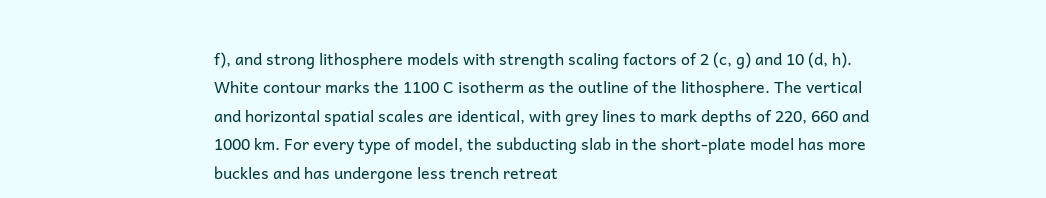f), and strong lithosphere models with strength scaling factors of 2 (c, g) and 10 (d, h). White contour marks the 1100 C isotherm as the outline of the lithosphere. The vertical and horizontal spatial scales are identical, with grey lines to mark depths of 220, 660 and 1000 km. For every type of model, the subducting slab in the short-plate model has more buckles and has undergone less trench retreat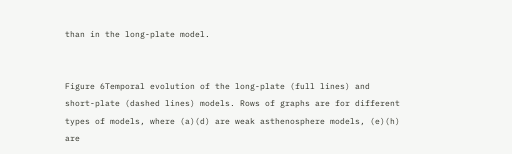than in the long-plate model.


Figure 6Temporal evolution of the long-plate (full lines) and short-plate (dashed lines) models. Rows of graphs are for different types of models, where (a)(d) are weak asthenosphere models, (e)(h) are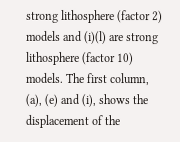strong lithosphere (factor 2) models and (i)(l) are strong lithosphere (factor 10) models. The first column, (a), (e) and (i), shows the displacement of the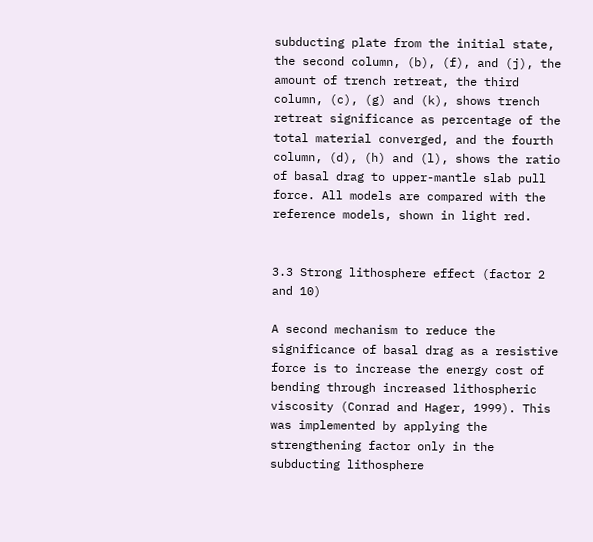subducting plate from the initial state, the second column, (b), (f), and (j), the amount of trench retreat, the third column, (c), (g) and (k), shows trench retreat significance as percentage of the total material converged, and the fourth column, (d), (h) and (l), shows the ratio of basal drag to upper-mantle slab pull force. All models are compared with the reference models, shown in light red.


3.3 Strong lithosphere effect (factor 2 and 10)

A second mechanism to reduce the significance of basal drag as a resistive force is to increase the energy cost of bending through increased lithospheric viscosity (Conrad and Hager, 1999). This was implemented by applying the strengthening factor only in the subducting lithosphere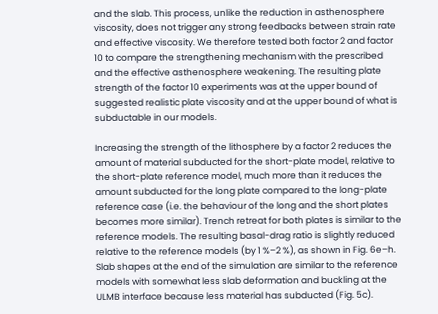and the slab. This process, unlike the reduction in asthenosphere viscosity, does not trigger any strong feedbacks between strain rate and effective viscosity. We therefore tested both factor 2 and factor 10 to compare the strengthening mechanism with the prescribed and the effective asthenosphere weakening. The resulting plate strength of the factor 10 experiments was at the upper bound of suggested realistic plate viscosity and at the upper bound of what is subductable in our models.

Increasing the strength of the lithosphere by a factor 2 reduces the amount of material subducted for the short-plate model, relative to the short-plate reference model, much more than it reduces the amount subducted for the long plate compared to the long-plate reference case (i.e. the behaviour of the long and the short plates becomes more similar). Trench retreat for both plates is similar to the reference models. The resulting basal-drag ratio is slightly reduced relative to the reference models (by 1 %–2 %), as shown in Fig. 6e–h. Slab shapes at the end of the simulation are similar to the reference models with somewhat less slab deformation and buckling at the ULMB interface because less material has subducted (Fig. 5c).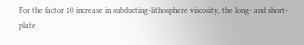For the factor 10 increase in subducting-lithosphere viscosity, the long- and short-plate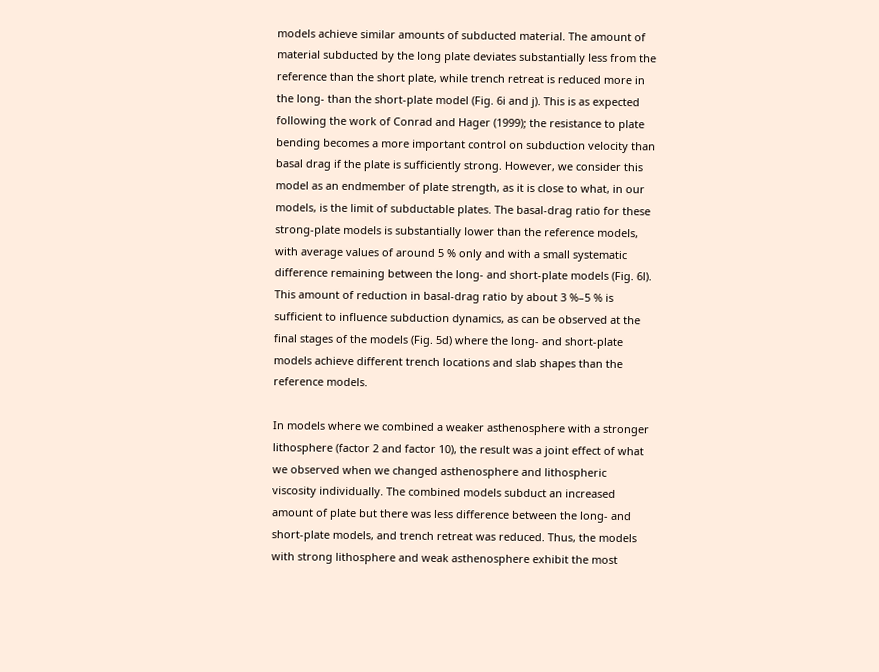models achieve similar amounts of subducted material. The amount of material subducted by the long plate deviates substantially less from the reference than the short plate, while trench retreat is reduced more in the long- than the short-plate model (Fig. 6i and j). This is as expected following the work of Conrad and Hager (1999); the resistance to plate bending becomes a more important control on subduction velocity than basal drag if the plate is sufficiently strong. However, we consider this model as an endmember of plate strength, as it is close to what, in our models, is the limit of subductable plates. The basal-drag ratio for these strong-plate models is substantially lower than the reference models, with average values of around 5 % only and with a small systematic difference remaining between the long- and short-plate models (Fig. 6l). This amount of reduction in basal-drag ratio by about 3 %–5 % is sufficient to influence subduction dynamics, as can be observed at the final stages of the models (Fig. 5d) where the long- and short-plate models achieve different trench locations and slab shapes than the reference models.

In models where we combined a weaker asthenosphere with a stronger lithosphere (factor 2 and factor 10), the result was a joint effect of what we observed when we changed asthenosphere and lithospheric viscosity individually. The combined models subduct an increased amount of plate but there was less difference between the long- and short-plate models, and trench retreat was reduced. Thus, the models with strong lithosphere and weak asthenosphere exhibit the most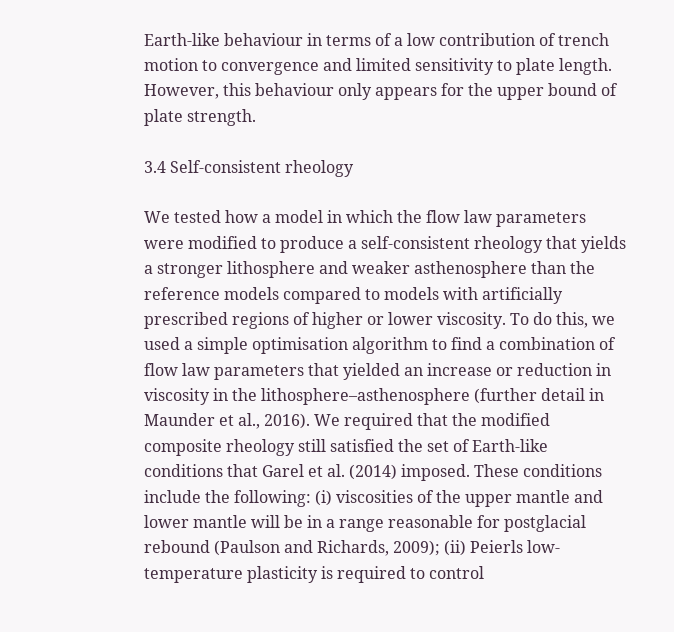Earth-like behaviour in terms of a low contribution of trench motion to convergence and limited sensitivity to plate length. However, this behaviour only appears for the upper bound of plate strength.

3.4 Self-consistent rheology

We tested how a model in which the flow law parameters were modified to produce a self-consistent rheology that yields a stronger lithosphere and weaker asthenosphere than the reference models compared to models with artificially prescribed regions of higher or lower viscosity. To do this, we used a simple optimisation algorithm to find a combination of flow law parameters that yielded an increase or reduction in viscosity in the lithosphere–asthenosphere (further detail in Maunder et al., 2016). We required that the modified composite rheology still satisfied the set of Earth-like conditions that Garel et al. (2014) imposed. These conditions include the following: (i) viscosities of the upper mantle and lower mantle will be in a range reasonable for postglacial rebound (Paulson and Richards, 2009); (ii) Peierls low-temperature plasticity is required to control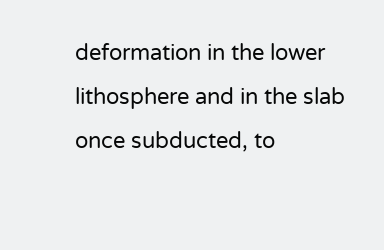deformation in the lower lithosphere and in the slab once subducted, to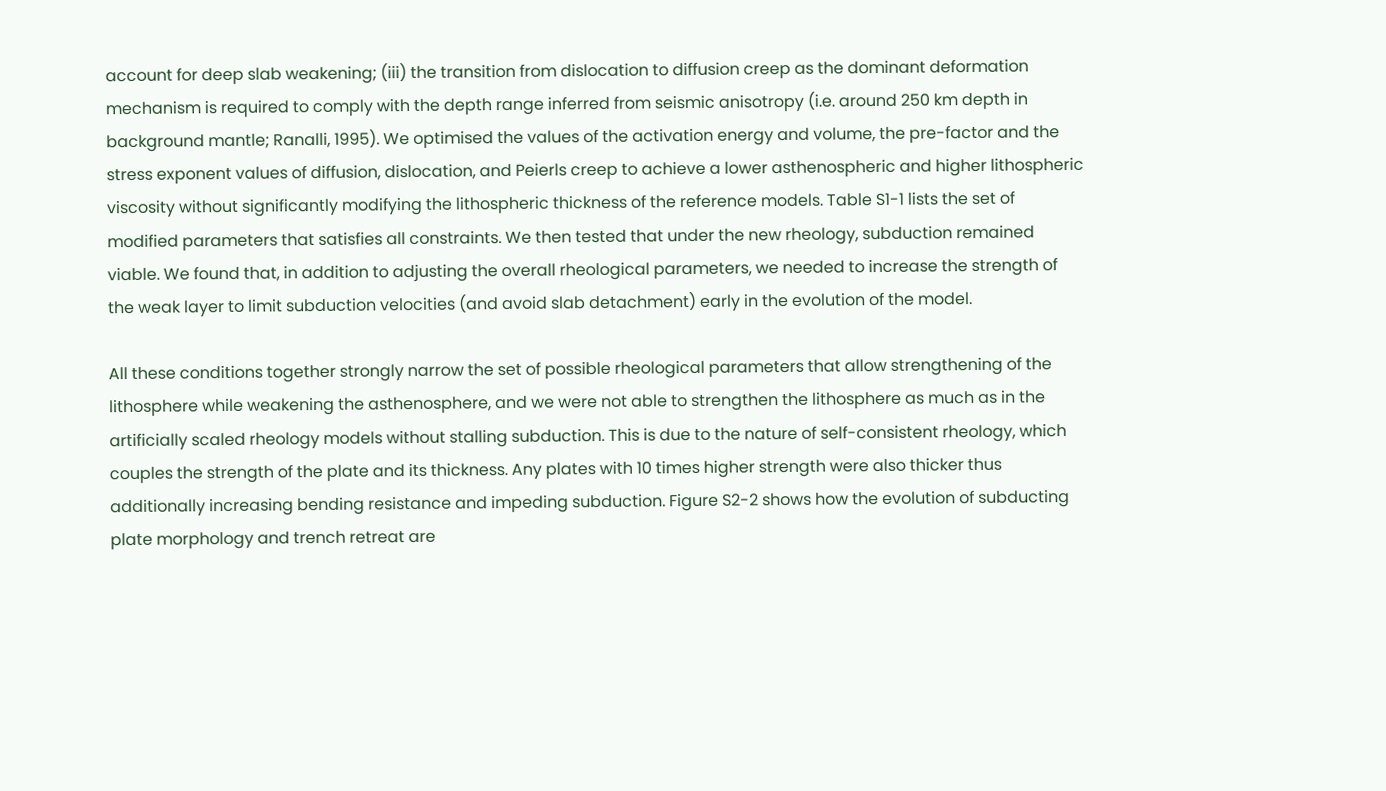account for deep slab weakening; (iii) the transition from dislocation to diffusion creep as the dominant deformation mechanism is required to comply with the depth range inferred from seismic anisotropy (i.e. around 250 km depth in background mantle; Ranalli, 1995). We optimised the values of the activation energy and volume, the pre-factor and the stress exponent values of diffusion, dislocation, and Peierls creep to achieve a lower asthenospheric and higher lithospheric viscosity without significantly modifying the lithospheric thickness of the reference models. Table S1-1 lists the set of modified parameters that satisfies all constraints. We then tested that under the new rheology, subduction remained viable. We found that, in addition to adjusting the overall rheological parameters, we needed to increase the strength of the weak layer to limit subduction velocities (and avoid slab detachment) early in the evolution of the model.

All these conditions together strongly narrow the set of possible rheological parameters that allow strengthening of the lithosphere while weakening the asthenosphere, and we were not able to strengthen the lithosphere as much as in the artificially scaled rheology models without stalling subduction. This is due to the nature of self-consistent rheology, which couples the strength of the plate and its thickness. Any plates with 10 times higher strength were also thicker thus additionally increasing bending resistance and impeding subduction. Figure S2-2 shows how the evolution of subducting plate morphology and trench retreat are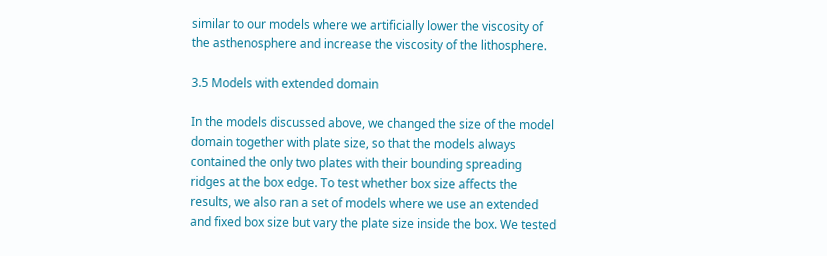similar to our models where we artificially lower the viscosity of the asthenosphere and increase the viscosity of the lithosphere.

3.5 Models with extended domain

In the models discussed above, we changed the size of the model domain together with plate size, so that the models always contained the only two plates with their bounding spreading ridges at the box edge. To test whether box size affects the results, we also ran a set of models where we use an extended and fixed box size but vary the plate size inside the box. We tested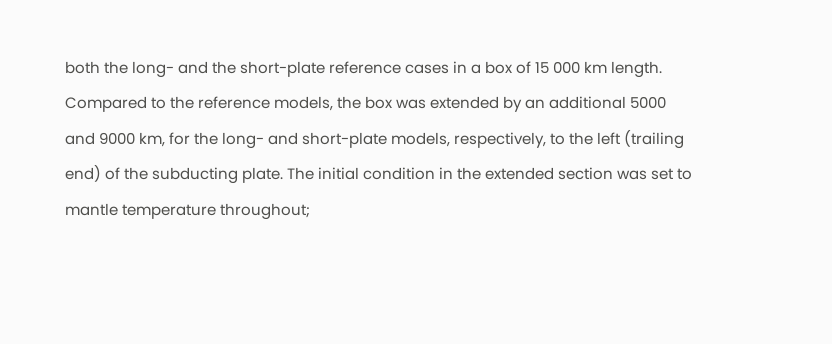both the long- and the short-plate reference cases in a box of 15 000 km length. Compared to the reference models, the box was extended by an additional 5000 and 9000 km, for the long- and short-plate models, respectively, to the left (trailing end) of the subducting plate. The initial condition in the extended section was set to mantle temperature throughout;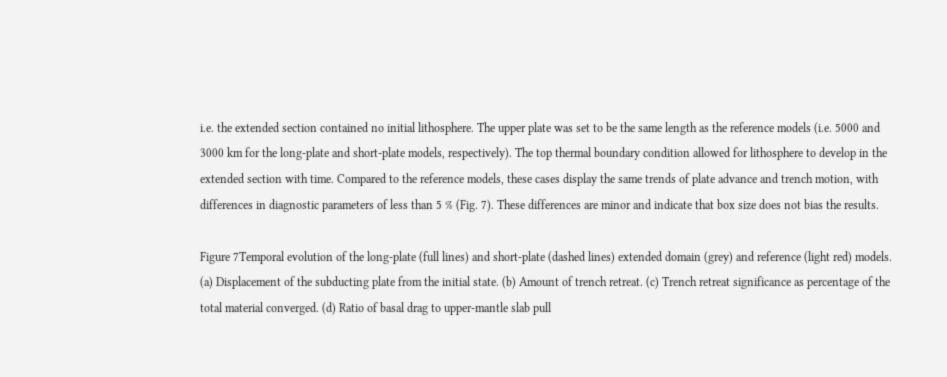i.e. the extended section contained no initial lithosphere. The upper plate was set to be the same length as the reference models (i.e. 5000 and 3000 km for the long-plate and short-plate models, respectively). The top thermal boundary condition allowed for lithosphere to develop in the extended section with time. Compared to the reference models, these cases display the same trends of plate advance and trench motion, with differences in diagnostic parameters of less than 5 % (Fig. 7). These differences are minor and indicate that box size does not bias the results.

Figure 7Temporal evolution of the long-plate (full lines) and short-plate (dashed lines) extended domain (grey) and reference (light red) models. (a) Displacement of the subducting plate from the initial state. (b) Amount of trench retreat. (c) Trench retreat significance as percentage of the total material converged. (d) Ratio of basal drag to upper-mantle slab pull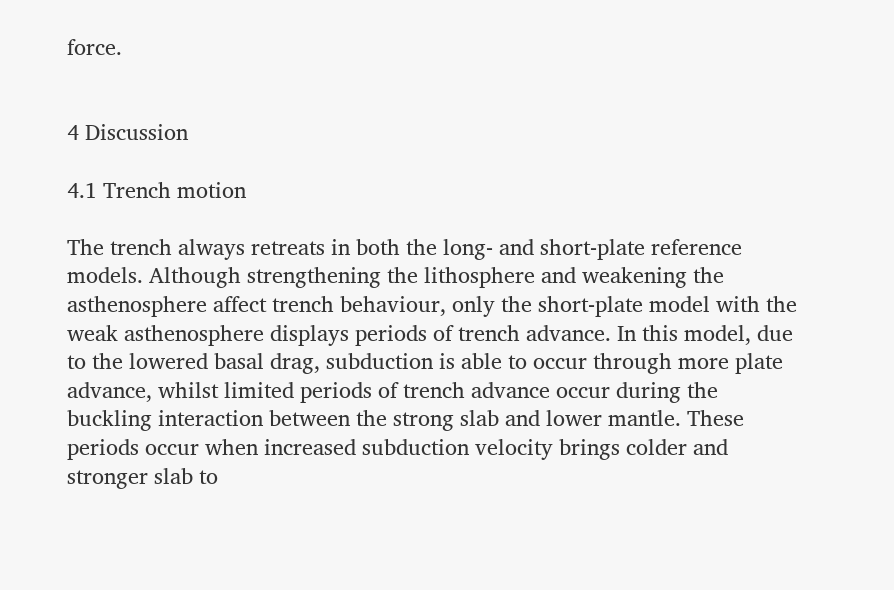force.


4 Discussion

4.1 Trench motion

The trench always retreats in both the long- and short-plate reference models. Although strengthening the lithosphere and weakening the asthenosphere affect trench behaviour, only the short-plate model with the weak asthenosphere displays periods of trench advance. In this model, due to the lowered basal drag, subduction is able to occur through more plate advance, whilst limited periods of trench advance occur during the buckling interaction between the strong slab and lower mantle. These periods occur when increased subduction velocity brings colder and stronger slab to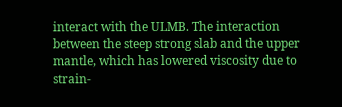interact with the ULMB. The interaction between the steep strong slab and the upper mantle, which has lowered viscosity due to strain-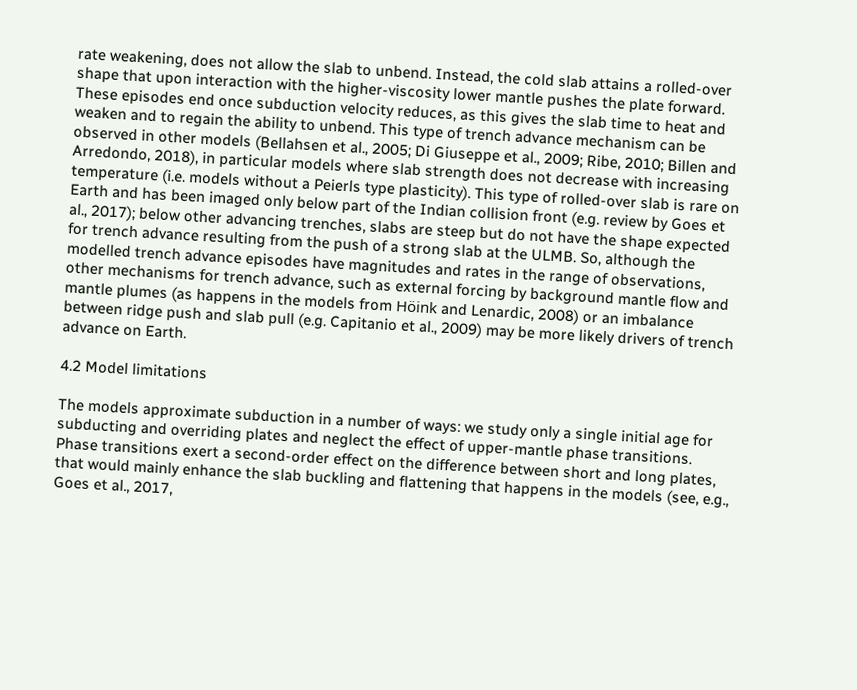rate weakening, does not allow the slab to unbend. Instead, the cold slab attains a rolled-over shape that upon interaction with the higher-viscosity lower mantle pushes the plate forward. These episodes end once subduction velocity reduces, as this gives the slab time to heat and weaken and to regain the ability to unbend. This type of trench advance mechanism can be observed in other models (Bellahsen et al., 2005; Di Giuseppe et al., 2009; Ribe, 2010; Billen and Arredondo, 2018), in particular models where slab strength does not decrease with increasing temperature (i.e. models without a Peierls type plasticity). This type of rolled-over slab is rare on Earth and has been imaged only below part of the Indian collision front (e.g. review by Goes et al., 2017); below other advancing trenches, slabs are steep but do not have the shape expected for trench advance resulting from the push of a strong slab at the ULMB. So, although the modelled trench advance episodes have magnitudes and rates in the range of observations, other mechanisms for trench advance, such as external forcing by background mantle flow and mantle plumes (as happens in the models from Höink and Lenardic, 2008) or an imbalance between ridge push and slab pull (e.g. Capitanio et al., 2009) may be more likely drivers of trench advance on Earth.

4.2 Model limitations

The models approximate subduction in a number of ways: we study only a single initial age for subducting and overriding plates and neglect the effect of upper-mantle phase transitions. Phase transitions exert a second-order effect on the difference between short and long plates, that would mainly enhance the slab buckling and flattening that happens in the models (see, e.g., Goes et al., 2017,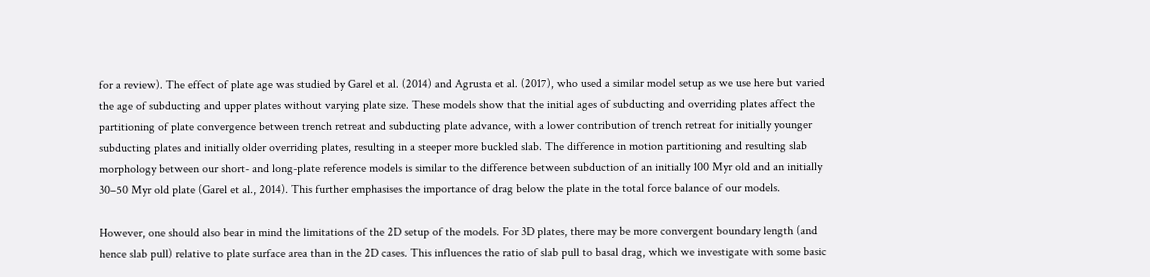for a review). The effect of plate age was studied by Garel et al. (2014) and Agrusta et al. (2017), who used a similar model setup as we use here but varied the age of subducting and upper plates without varying plate size. These models show that the initial ages of subducting and overriding plates affect the partitioning of plate convergence between trench retreat and subducting plate advance, with a lower contribution of trench retreat for initially younger subducting plates and initially older overriding plates, resulting in a steeper more buckled slab. The difference in motion partitioning and resulting slab morphology between our short- and long-plate reference models is similar to the difference between subduction of an initially 100 Myr old and an initially 30–50 Myr old plate (Garel et al., 2014). This further emphasises the importance of drag below the plate in the total force balance of our models.

However, one should also bear in mind the limitations of the 2D setup of the models. For 3D plates, there may be more convergent boundary length (and hence slab pull) relative to plate surface area than in the 2D cases. This influences the ratio of slab pull to basal drag, which we investigate with some basic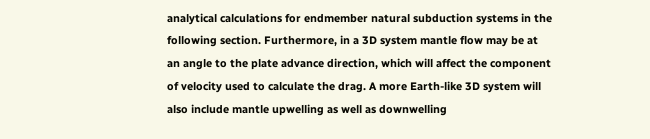analytical calculations for endmember natural subduction systems in the following section. Furthermore, in a 3D system mantle flow may be at an angle to the plate advance direction, which will affect the component of velocity used to calculate the drag. A more Earth-like 3D system will also include mantle upwelling as well as downwelling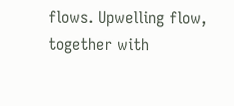flows. Upwelling flow, together with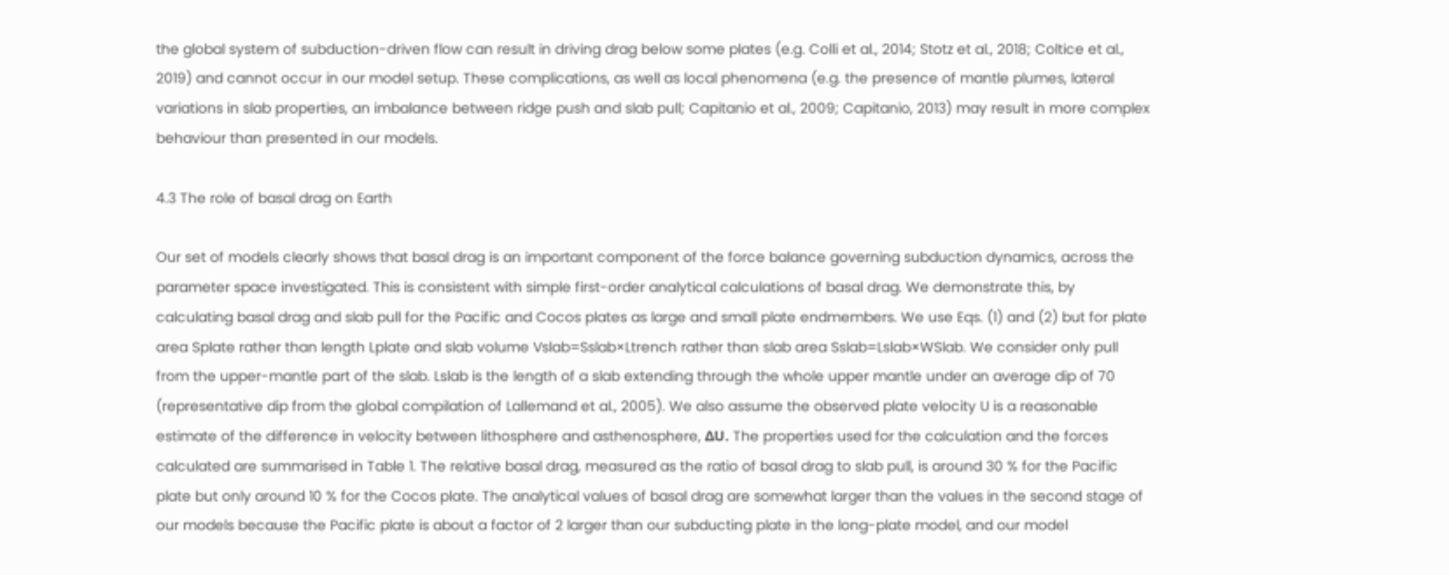the global system of subduction-driven flow can result in driving drag below some plates (e.g. Colli et al., 2014; Stotz et al., 2018; Coltice et al., 2019) and cannot occur in our model setup. These complications, as well as local phenomena (e.g. the presence of mantle plumes, lateral variations in slab properties, an imbalance between ridge push and slab pull; Capitanio et al., 2009; Capitanio, 2013) may result in more complex behaviour than presented in our models.

4.3 The role of basal drag on Earth

Our set of models clearly shows that basal drag is an important component of the force balance governing subduction dynamics, across the parameter space investigated. This is consistent with simple first-order analytical calculations of basal drag. We demonstrate this, by calculating basal drag and slab pull for the Pacific and Cocos plates as large and small plate endmembers. We use Eqs. (1) and (2) but for plate area Splate rather than length Lplate and slab volume Vslab=Sslab×Ltrench rather than slab area Sslab=Lslab×WSlab. We consider only pull from the upper-mantle part of the slab. Lslab is the length of a slab extending through the whole upper mantle under an average dip of 70 (representative dip from the global compilation of Lallemand et al., 2005). We also assume the observed plate velocity U is a reasonable estimate of the difference in velocity between lithosphere and asthenosphere, ΔU. The properties used for the calculation and the forces calculated are summarised in Table 1. The relative basal drag, measured as the ratio of basal drag to slab pull, is around 30 % for the Pacific plate but only around 10 % for the Cocos plate. The analytical values of basal drag are somewhat larger than the values in the second stage of our models because the Pacific plate is about a factor of 2 larger than our subducting plate in the long-plate model, and our model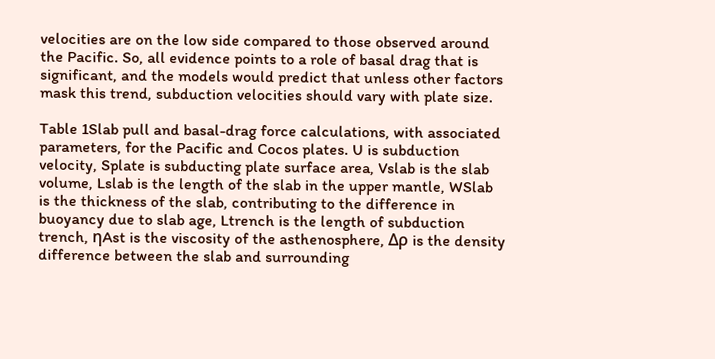velocities are on the low side compared to those observed around the Pacific. So, all evidence points to a role of basal drag that is significant, and the models would predict that unless other factors mask this trend, subduction velocities should vary with plate size.

Table 1Slab pull and basal-drag force calculations, with associated parameters, for the Pacific and Cocos plates. U is subduction velocity, Splate is subducting plate surface area, Vslab is the slab volume, Lslab is the length of the slab in the upper mantle, WSlab is the thickness of the slab, contributing to the difference in buoyancy due to slab age, Ltrench is the length of subduction trench, ηAst is the viscosity of the asthenosphere, Δρ is the density difference between the slab and surrounding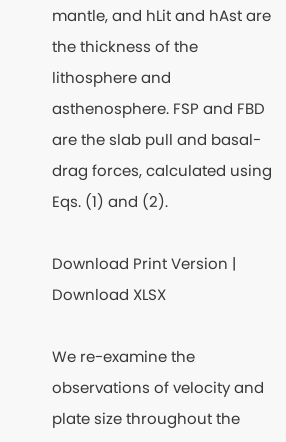mantle, and hLit and hAst are the thickness of the lithosphere and asthenosphere. FSP and FBD are the slab pull and basal-drag forces, calculated using Eqs. (1) and (2).

Download Print Version | Download XLSX

We re-examine the observations of velocity and plate size throughout the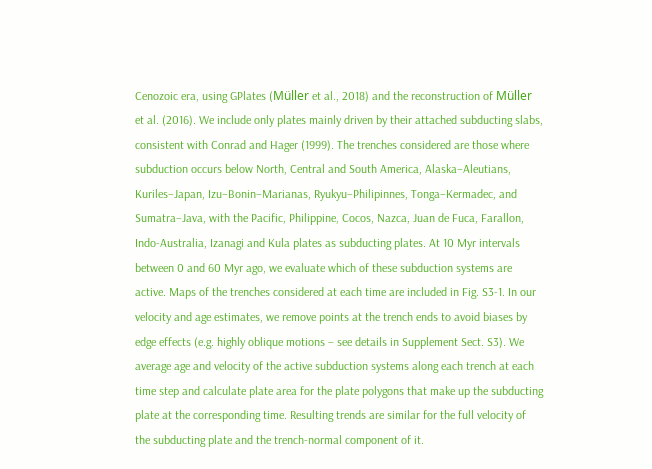Cenozoic era, using GPlates (Müller et al., 2018) and the reconstruction of Müller et al. (2016). We include only plates mainly driven by their attached subducting slabs, consistent with Conrad and Hager (1999). The trenches considered are those where subduction occurs below North, Central and South America, Alaska–Aleutians, Kuriles–Japan, Izu–Bonin–Marianas, Ryukyu–Philipinnes, Tonga–Kermadec, and Sumatra–Java, with the Pacific, Philippine, Cocos, Nazca, Juan de Fuca, Farallon, Indo-Australia, Izanagi and Kula plates as subducting plates. At 10 Myr intervals between 0 and 60 Myr ago, we evaluate which of these subduction systems are active. Maps of the trenches considered at each time are included in Fig. S3-1. In our velocity and age estimates, we remove points at the trench ends to avoid biases by edge effects (e.g. highly oblique motions – see details in Supplement Sect. S3). We average age and velocity of the active subduction systems along each trench at each time step and calculate plate area for the plate polygons that make up the subducting plate at the corresponding time. Resulting trends are similar for the full velocity of the subducting plate and the trench-normal component of it.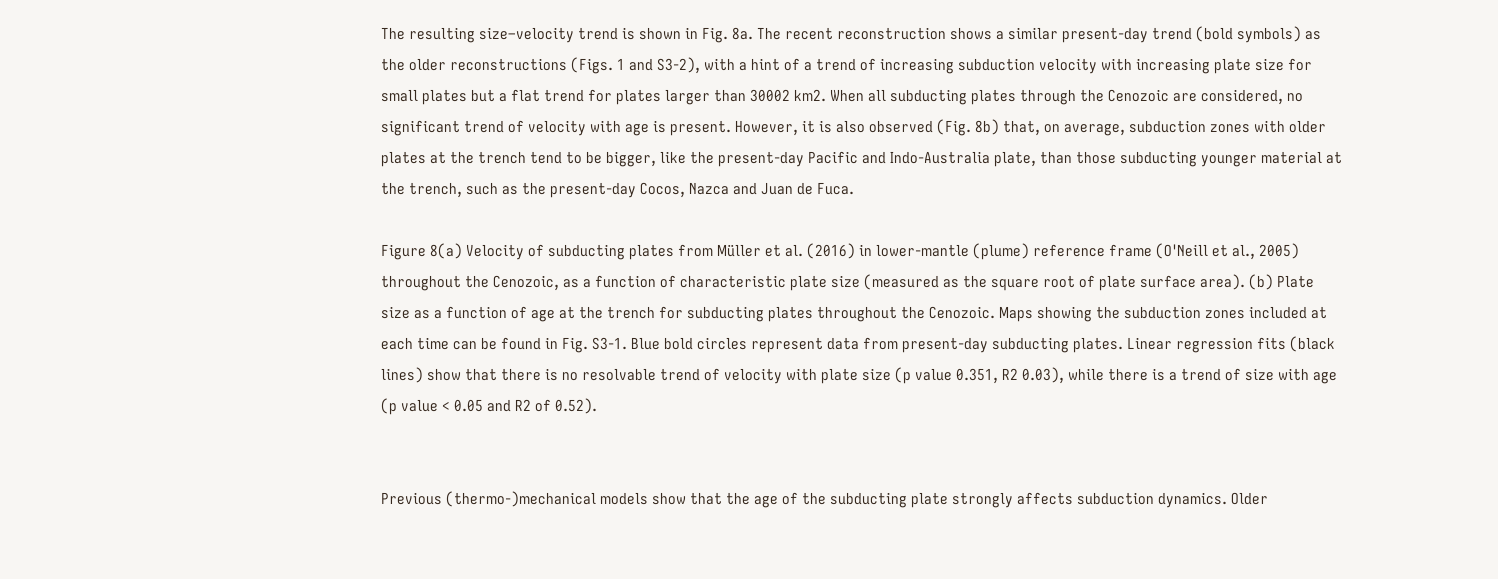The resulting size–velocity trend is shown in Fig. 8a. The recent reconstruction shows a similar present-day trend (bold symbols) as the older reconstructions (Figs. 1 and S3-2), with a hint of a trend of increasing subduction velocity with increasing plate size for small plates but a flat trend for plates larger than 30002 km2. When all subducting plates through the Cenozoic are considered, no significant trend of velocity with age is present. However, it is also observed (Fig. 8b) that, on average, subduction zones with older plates at the trench tend to be bigger, like the present-day Pacific and Indo-Australia plate, than those subducting younger material at the trench, such as the present-day Cocos, Nazca and Juan de Fuca.

Figure 8(a) Velocity of subducting plates from Müller et al. (2016) in lower-mantle (plume) reference frame (O'Neill et al., 2005) throughout the Cenozoic, as a function of characteristic plate size (measured as the square root of plate surface area). (b) Plate size as a function of age at the trench for subducting plates throughout the Cenozoic. Maps showing the subduction zones included at each time can be found in Fig. S3-1. Blue bold circles represent data from present-day subducting plates. Linear regression fits (black lines) show that there is no resolvable trend of velocity with plate size (p value 0.351, R2 0.03), while there is a trend of size with age (p value < 0.05 and R2 of 0.52).


Previous (thermo-)mechanical models show that the age of the subducting plate strongly affects subduction dynamics. Older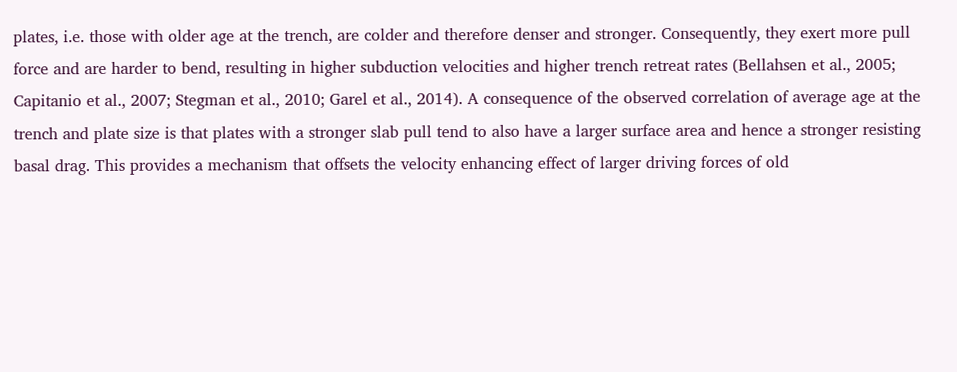plates, i.e. those with older age at the trench, are colder and therefore denser and stronger. Consequently, they exert more pull force and are harder to bend, resulting in higher subduction velocities and higher trench retreat rates (Bellahsen et al., 2005; Capitanio et al., 2007; Stegman et al., 2010; Garel et al., 2014). A consequence of the observed correlation of average age at the trench and plate size is that plates with a stronger slab pull tend to also have a larger surface area and hence a stronger resisting basal drag. This provides a mechanism that offsets the velocity enhancing effect of larger driving forces of old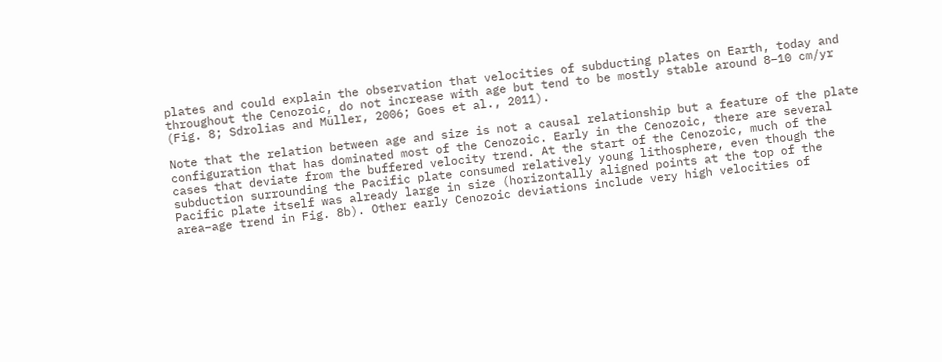plates and could explain the observation that velocities of subducting plates on Earth, today and throughout the Cenozoic, do not increase with age but tend to be mostly stable around 8–10 cm/yr (Fig. 8; Sdrolias and Müller, 2006; Goes et al., 2011).

Note that the relation between age and size is not a causal relationship but a feature of the plate configuration that has dominated most of the Cenozoic. Early in the Cenozoic, there are several cases that deviate from the buffered velocity trend. At the start of the Cenozoic, much of the subduction surrounding the Pacific plate consumed relatively young lithosphere, even though the Pacific plate itself was already large in size (horizontally aligned points at the top of the area–age trend in Fig. 8b). Other early Cenozoic deviations include very high velocities of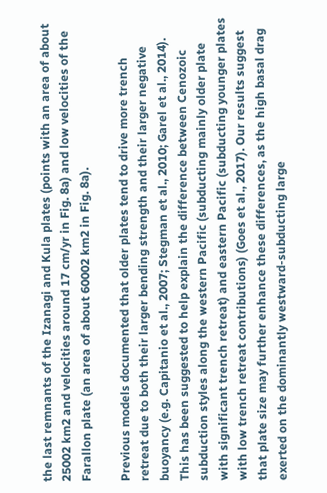the last remnants of the Izanagi and Kula plates (points with an area of about 25002 km2 and velocities around 17 cm/yr in Fig. 8a) and low velocities of the Farallon plate (an area of about 60002 km2 in Fig. 8a).

Previous models documented that older plates tend to drive more trench retreat due to both their larger bending strength and their larger negative buoyancy (e.g. Capitanio et al., 2007; Stegman et al., 2010; Garel et al., 2014). This has been suggested to help explain the difference between Cenozoic subduction styles along the western Pacific (subducting mainly older plate with significant trench retreat) and eastern Pacific (subducting younger plates with low trench retreat contributions) (Goes et al., 2017). Our results suggest that plate size may further enhance these differences, as the high basal drag exerted on the dominantly westward-subducting large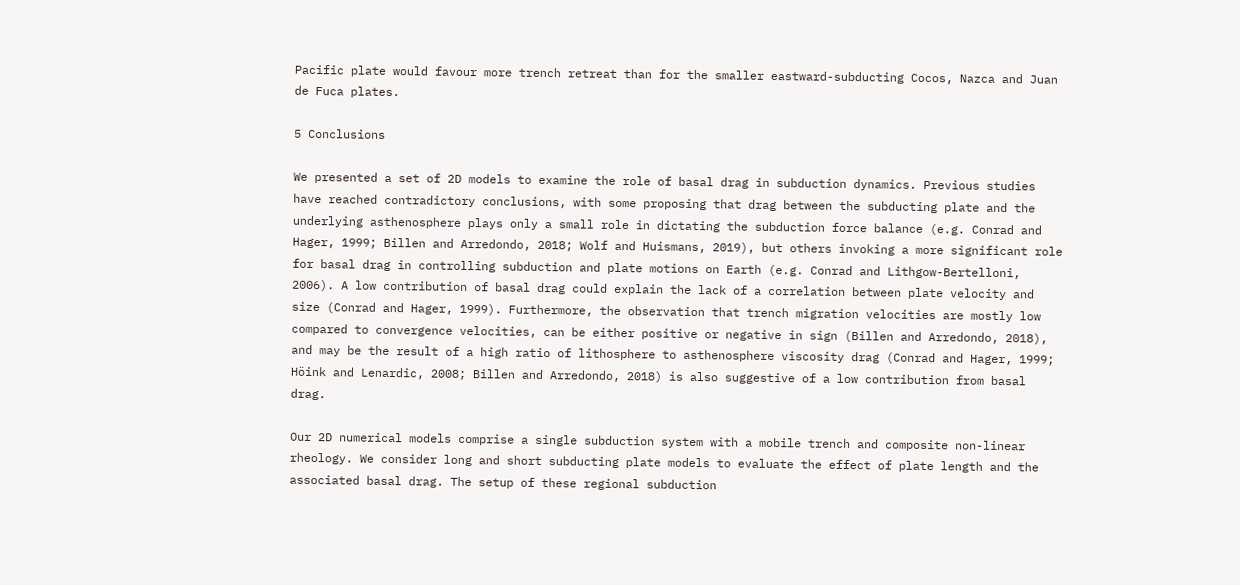Pacific plate would favour more trench retreat than for the smaller eastward-subducting Cocos, Nazca and Juan de Fuca plates.

5 Conclusions

We presented a set of 2D models to examine the role of basal drag in subduction dynamics. Previous studies have reached contradictory conclusions, with some proposing that drag between the subducting plate and the underlying asthenosphere plays only a small role in dictating the subduction force balance (e.g. Conrad and Hager, 1999; Billen and Arredondo, 2018; Wolf and Huismans, 2019), but others invoking a more significant role for basal drag in controlling subduction and plate motions on Earth (e.g. Conrad and Lithgow-Bertelloni, 2006). A low contribution of basal drag could explain the lack of a correlation between plate velocity and size (Conrad and Hager, 1999). Furthermore, the observation that trench migration velocities are mostly low compared to convergence velocities, can be either positive or negative in sign (Billen and Arredondo, 2018), and may be the result of a high ratio of lithosphere to asthenosphere viscosity drag (Conrad and Hager, 1999; Höink and Lenardic, 2008; Billen and Arredondo, 2018) is also suggestive of a low contribution from basal drag.

Our 2D numerical models comprise a single subduction system with a mobile trench and composite non-linear rheology. We consider long and short subducting plate models to evaluate the effect of plate length and the associated basal drag. The setup of these regional subduction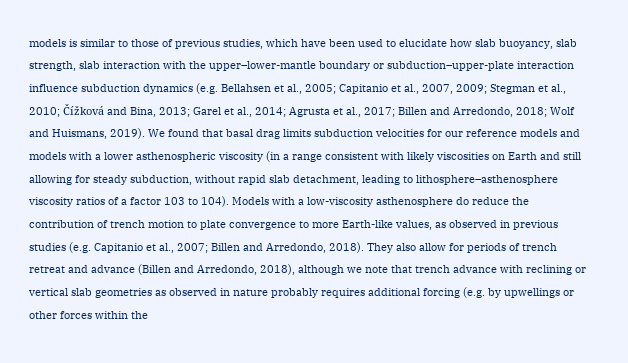models is similar to those of previous studies, which have been used to elucidate how slab buoyancy, slab strength, slab interaction with the upper–lower-mantle boundary or subduction–upper-plate interaction influence subduction dynamics (e.g. Bellahsen et al., 2005; Capitanio et al., 2007, 2009; Stegman et al., 2010; Čížková and Bina, 2013; Garel et al., 2014; Agrusta et al., 2017; Billen and Arredondo, 2018; Wolf and Huismans, 2019). We found that basal drag limits subduction velocities for our reference models and models with a lower asthenospheric viscosity (in a range consistent with likely viscosities on Earth and still allowing for steady subduction, without rapid slab detachment, leading to lithosphere–asthenosphere viscosity ratios of a factor 103 to 104). Models with a low-viscosity asthenosphere do reduce the contribution of trench motion to plate convergence to more Earth-like values, as observed in previous studies (e.g. Capitanio et al., 2007; Billen and Arredondo, 2018). They also allow for periods of trench retreat and advance (Billen and Arredondo, 2018), although we note that trench advance with reclining or vertical slab geometries as observed in nature probably requires additional forcing (e.g. by upwellings or other forces within the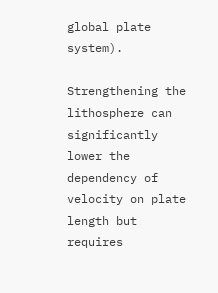global plate system).

Strengthening the lithosphere can significantly lower the dependency of velocity on plate length but requires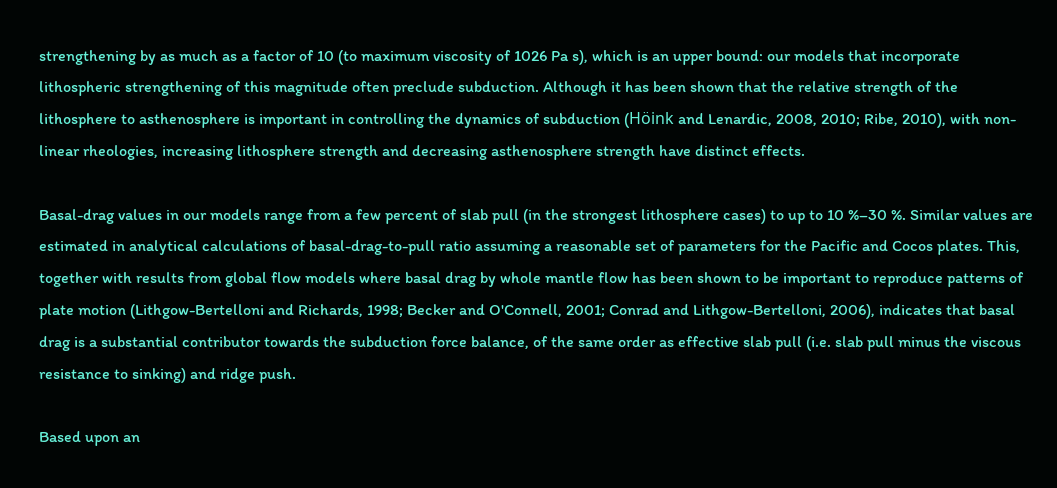strengthening by as much as a factor of 10 (to maximum viscosity of 1026 Pa s), which is an upper bound: our models that incorporate lithospheric strengthening of this magnitude often preclude subduction. Although it has been shown that the relative strength of the lithosphere to asthenosphere is important in controlling the dynamics of subduction (Höink and Lenardic, 2008, 2010; Ribe, 2010), with non-linear rheologies, increasing lithosphere strength and decreasing asthenosphere strength have distinct effects.

Basal-drag values in our models range from a few percent of slab pull (in the strongest lithosphere cases) to up to 10 %–30 %. Similar values are estimated in analytical calculations of basal-drag-to-pull ratio assuming a reasonable set of parameters for the Pacific and Cocos plates. This, together with results from global flow models where basal drag by whole mantle flow has been shown to be important to reproduce patterns of plate motion (Lithgow-Bertelloni and Richards, 1998; Becker and O'Connell, 2001; Conrad and Lithgow-Bertelloni, 2006), indicates that basal drag is a substantial contributor towards the subduction force balance, of the same order as effective slab pull (i.e. slab pull minus the viscous resistance to sinking) and ridge push.

Based upon an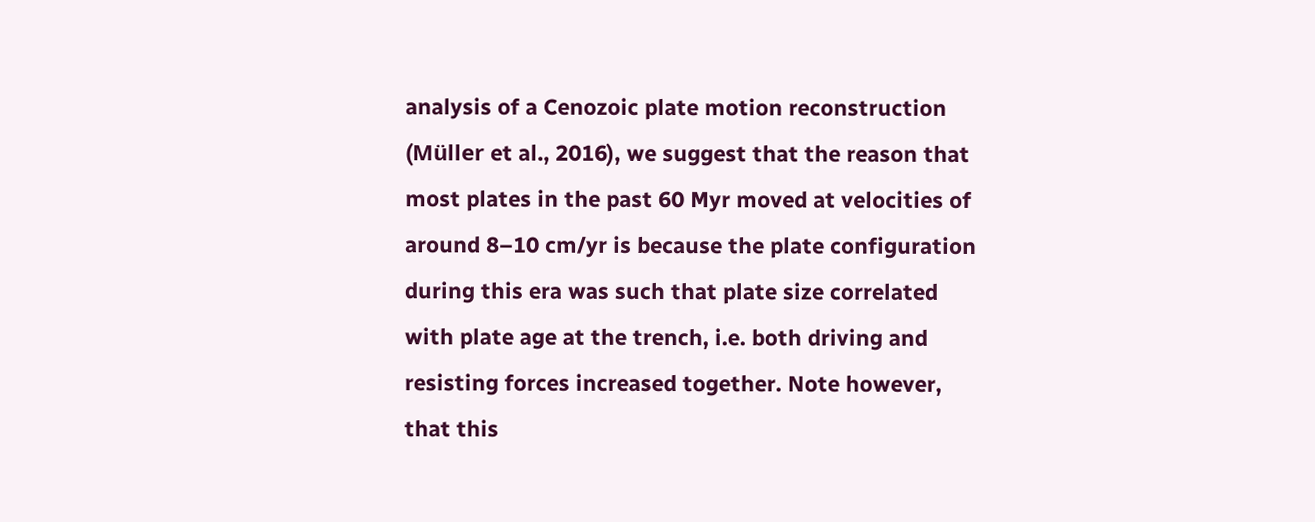analysis of a Cenozoic plate motion reconstruction (Müller et al., 2016), we suggest that the reason that most plates in the past 60 Myr moved at velocities of around 8–10 cm/yr is because the plate configuration during this era was such that plate size correlated with plate age at the trench, i.e. both driving and resisting forces increased together. Note however, that this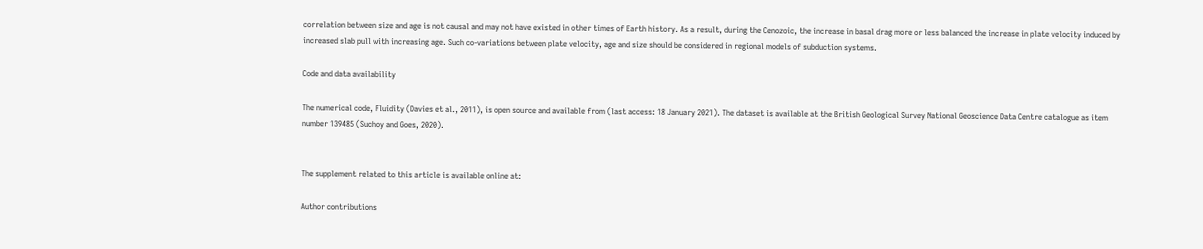correlation between size and age is not causal and may not have existed in other times of Earth history. As a result, during the Cenozoic, the increase in basal drag more or less balanced the increase in plate velocity induced by increased slab pull with increasing age. Such co-variations between plate velocity, age and size should be considered in regional models of subduction systems.

Code and data availability

The numerical code, Fluidity (Davies et al., 2011), is open source and available from (last access: 18 January 2021). The dataset is available at the British Geological Survey National Geoscience Data Centre catalogue as item number 139485 (Suchoy and Goes, 2020).


The supplement related to this article is available online at:

Author contributions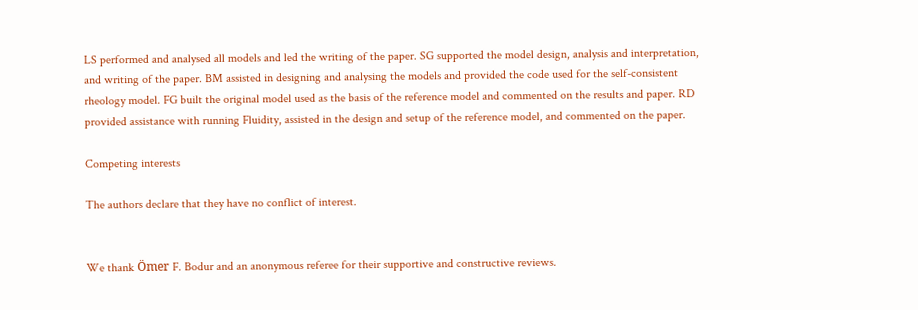LS performed and analysed all models and led the writing of the paper. SG supported the model design, analysis and interpretation, and writing of the paper. BM assisted in designing and analysing the models and provided the code used for the self-consistent rheology model. FG built the original model used as the basis of the reference model and commented on the results and paper. RD provided assistance with running Fluidity, assisted in the design and setup of the reference model, and commented on the paper.

Competing interests

The authors declare that they have no conflict of interest.


We thank Ömer F. Bodur and an anonymous referee for their supportive and constructive reviews.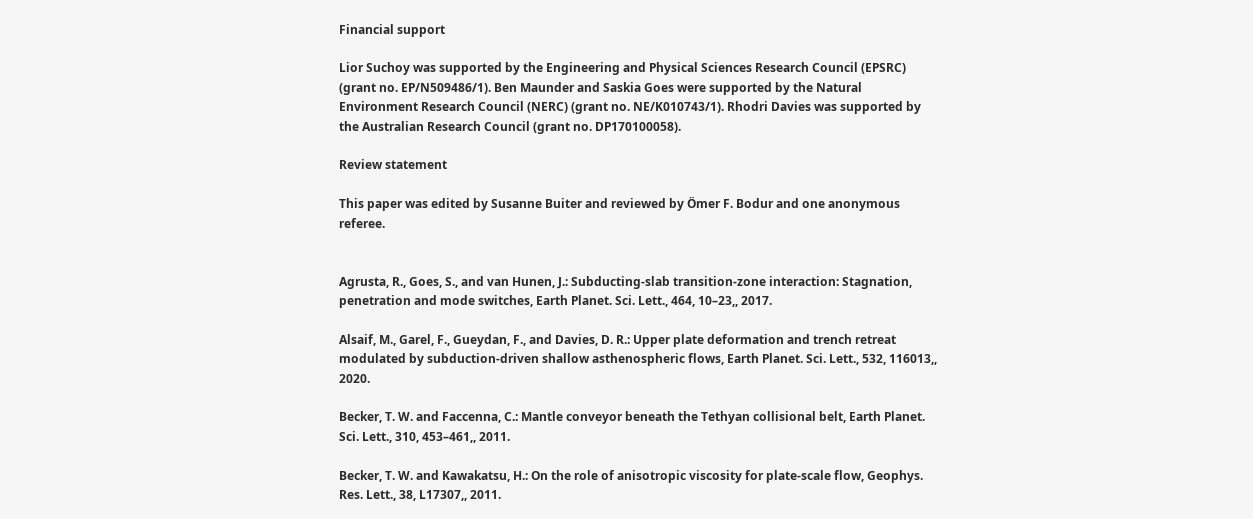Financial support

Lior Suchoy was supported by the Engineering and Physical Sciences Research Council (EPSRC) (grant no. EP/N509486/1). Ben Maunder and Saskia Goes were supported by the Natural Environment Research Council (NERC) (grant no. NE/K010743/1). Rhodri Davies was supported by the Australian Research Council (grant no. DP170100058).

Review statement

This paper was edited by Susanne Buiter and reviewed by Ömer F. Bodur and one anonymous referee.


Agrusta, R., Goes, S., and van Hunen, J.: Subducting-slab transition-zone interaction: Stagnation, penetration and mode switches, Earth Planet. Sci. Lett., 464, 10–23,, 2017.

Alsaif, M., Garel, F., Gueydan, F., and Davies, D. R.: Upper plate deformation and trench retreat modulated by subduction-driven shallow asthenospheric flows, Earth Planet. Sci. Lett., 532, 116013,, 2020.

Becker, T. W. and Faccenna, C.: Mantle conveyor beneath the Tethyan collisional belt, Earth Planet. Sci. Lett., 310, 453–461,, 2011.

Becker, T. W. and Kawakatsu, H.: On the role of anisotropic viscosity for plate-scale flow, Geophys. Res. Lett., 38, L17307,, 2011.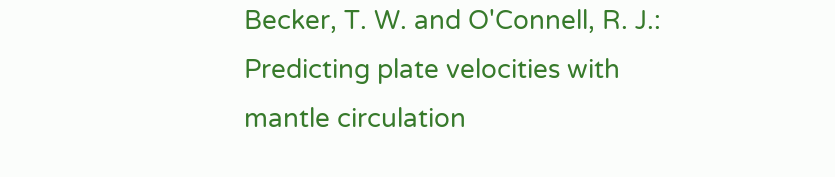Becker, T. W. and O'Connell, R. J.: Predicting plate velocities with mantle circulation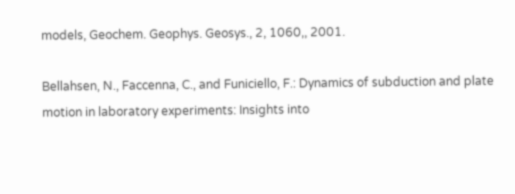models, Geochem. Geophys. Geosys., 2, 1060,, 2001.

Bellahsen, N., Faccenna, C., and Funiciello, F.: Dynamics of subduction and plate motion in laboratory experiments: Insights into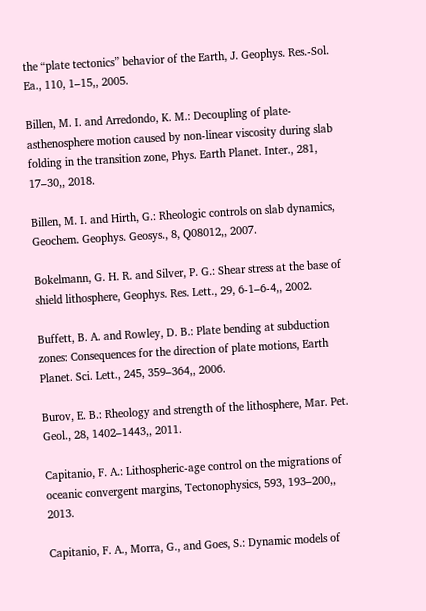the “plate tectonics” behavior of the Earth, J. Geophys. Res.-Sol. Ea., 110, 1–15,, 2005.

Billen, M. I. and Arredondo, K. M.: Decoupling of plate-asthenosphere motion caused by non-linear viscosity during slab folding in the transition zone, Phys. Earth Planet. Inter., 281, 17–30,, 2018.

Billen, M. I. and Hirth, G.: Rheologic controls on slab dynamics, Geochem. Geophys. Geosys., 8, Q08012,, 2007.

Bokelmann, G. H. R. and Silver, P. G.: Shear stress at the base of shield lithosphere, Geophys. Res. Lett., 29, 6-1–6-4,, 2002.

Buffett, B. A. and Rowley, D. B.: Plate bending at subduction zones: Consequences for the direction of plate motions, Earth Planet. Sci. Lett., 245, 359–364,, 2006.

Burov, E. B.: Rheology and strength of the lithosphere, Mar. Pet. Geol., 28, 1402–1443,, 2011.

Capitanio, F. A.: Lithospheric-age control on the migrations of oceanic convergent margins, Tectonophysics, 593, 193–200,, 2013.

Capitanio, F. A., Morra, G., and Goes, S.: Dynamic models of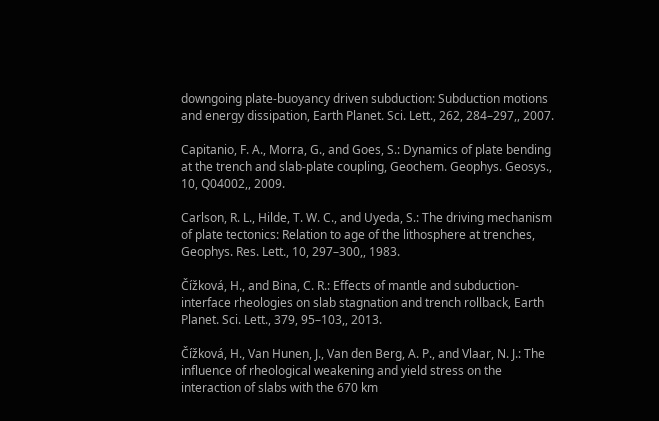downgoing plate-buoyancy driven subduction: Subduction motions and energy dissipation, Earth Planet. Sci. Lett., 262, 284–297,, 2007.

Capitanio, F. A., Morra, G., and Goes, S.: Dynamics of plate bending at the trench and slab-plate coupling, Geochem. Geophys. Geosys., 10, Q04002,, 2009.

Carlson, R. L., Hilde, T. W. C., and Uyeda, S.: The driving mechanism of plate tectonics: Relation to age of the lithosphere at trenches, Geophys. Res. Lett., 10, 297–300,, 1983.

Čížková, H., and Bina, C. R.: Effects of mantle and subduction-interface rheologies on slab stagnation and trench rollback, Earth Planet. Sci. Lett., 379, 95–103,, 2013.

Čížková, H., Van Hunen, J., Van den Berg, A. P., and Vlaar, N. J.: The influence of rheological weakening and yield stress on the interaction of slabs with the 670 km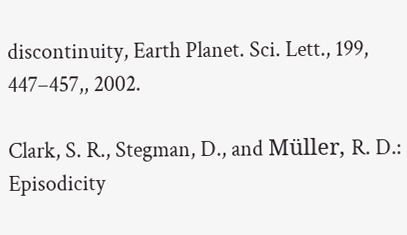discontinuity, Earth Planet. Sci. Lett., 199, 447–457,, 2002.

Clark, S. R., Stegman, D., and Müller, R. D.: Episodicity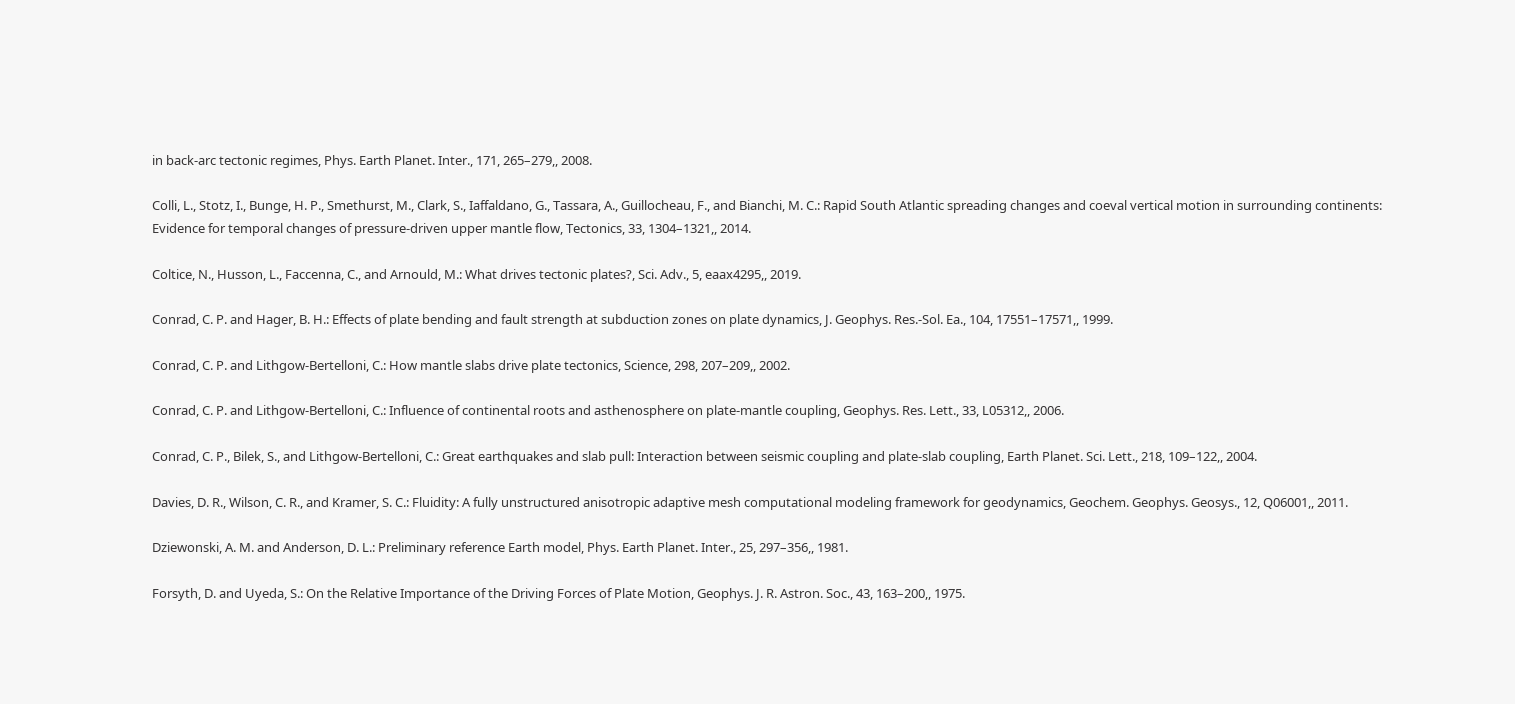in back-arc tectonic regimes, Phys. Earth Planet. Inter., 171, 265–279,, 2008.

Colli, L., Stotz, I., Bunge, H. P., Smethurst, M., Clark, S., Iaffaldano, G., Tassara, A., Guillocheau, F., and Bianchi, M. C.: Rapid South Atlantic spreading changes and coeval vertical motion in surrounding continents: Evidence for temporal changes of pressure-driven upper mantle flow, Tectonics, 33, 1304–1321,, 2014.

Coltice, N., Husson, L., Faccenna, C., and Arnould, M.: What drives tectonic plates?, Sci. Adv., 5, eaax4295,, 2019.

Conrad, C. P. and Hager, B. H.: Effects of plate bending and fault strength at subduction zones on plate dynamics, J. Geophys. Res.-Sol. Ea., 104, 17551–17571,, 1999.

Conrad, C. P. and Lithgow-Bertelloni, C.: How mantle slabs drive plate tectonics, Science, 298, 207–209,, 2002.

Conrad, C. P. and Lithgow-Bertelloni, C.: Influence of continental roots and asthenosphere on plate-mantle coupling, Geophys. Res. Lett., 33, L05312,, 2006.

Conrad, C. P., Bilek, S., and Lithgow-Bertelloni, C.: Great earthquakes and slab pull: Interaction between seismic coupling and plate-slab coupling, Earth Planet. Sci. Lett., 218, 109–122,, 2004.

Davies, D. R., Wilson, C. R., and Kramer, S. C.: Fluidity: A fully unstructured anisotropic adaptive mesh computational modeling framework for geodynamics, Geochem. Geophys. Geosys., 12, Q06001,, 2011.

Dziewonski, A. M. and Anderson, D. L.: Preliminary reference Earth model, Phys. Earth Planet. Inter., 25, 297–356,, 1981.

Forsyth, D. and Uyeda, S.: On the Relative Importance of the Driving Forces of Plate Motion, Geophys. J. R. Astron. Soc., 43, 163–200,, 1975.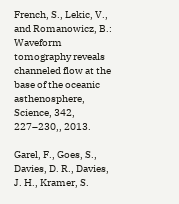French, S., Lekic, V., and Romanowicz, B.: Waveform tomography reveals channeled flow at the base of the oceanic asthenosphere, Science, 342, 227–230,, 2013.

Garel, F., Goes, S., Davies, D. R., Davies, J. H., Kramer, S.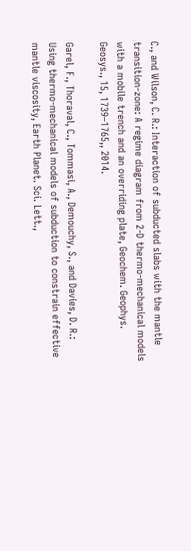C., and Wilson, C. R.: Interaction of subducted slabs with the mantle transition-zone: A regime diagram from 2-D thermo-mechanical models with a mobile trench and an overriding plate, Geochem. Geophys. Geosys., 15, 1739–1765,, 2014.

Garel, F., Thoraval, C., Tommasi, A., Demouchy, S., and Davies, D. R.: Using thermo-mechanical models of subduction to constrain effective mantle viscosity, Earth Planet. Sci. Lett.,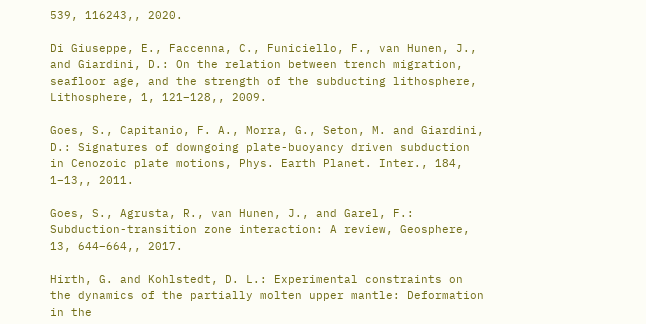539, 116243,, 2020.

Di Giuseppe, E., Faccenna, C., Funiciello, F., van Hunen, J., and Giardini, D.: On the relation between trench migration, seafloor age, and the strength of the subducting lithosphere, Lithosphere, 1, 121–128,, 2009.

Goes, S., Capitanio, F. A., Morra, G., Seton, M. and Giardini, D.: Signatures of downgoing plate-buoyancy driven subduction in Cenozoic plate motions, Phys. Earth Planet. Inter., 184, 1–13,, 2011.

Goes, S., Agrusta, R., van Hunen, J., and Garel, F.: Subduction-transition zone interaction: A review, Geosphere, 13, 644–664,, 2017.

Hirth, G. and Kohlstedt, D. L.: Experimental constraints on the dynamics of the partially molten upper mantle: Deformation in the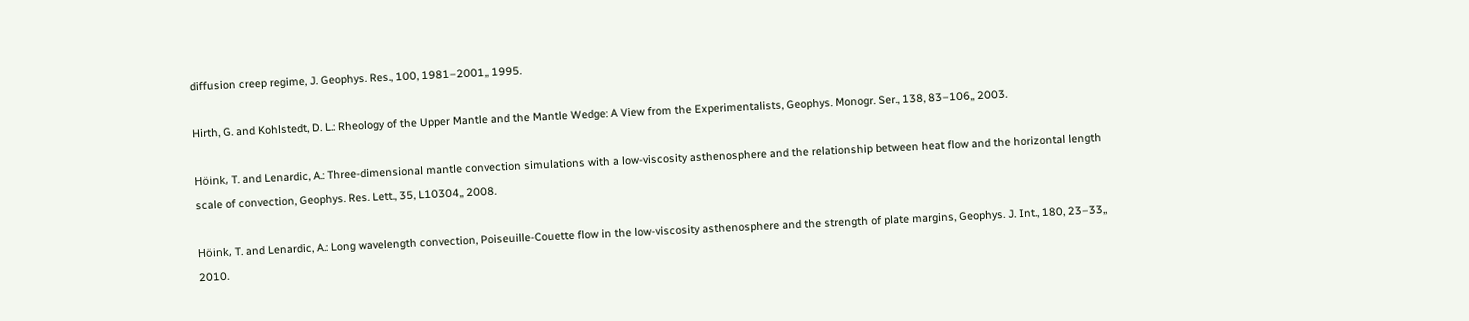diffusion creep regime, J. Geophys. Res., 100, 1981–2001,, 1995.

Hirth, G. and Kohlstedt, D. L.: Rheology of the Upper Mantle and the Mantle Wedge: A View from the Experimentalists, Geophys. Monogr. Ser., 138, 83–106,, 2003.

Höink, T. and Lenardic, A.: Three-dimensional mantle convection simulations with a low-viscosity asthenosphere and the relationship between heat flow and the horizontal length scale of convection, Geophys. Res. Lett., 35, L10304,, 2008.

Höink, T. and Lenardic, A.: Long wavelength convection, Poiseuille-Couette flow in the low-viscosity asthenosphere and the strength of plate margins, Geophys. J. Int., 180, 23–33,, 2010.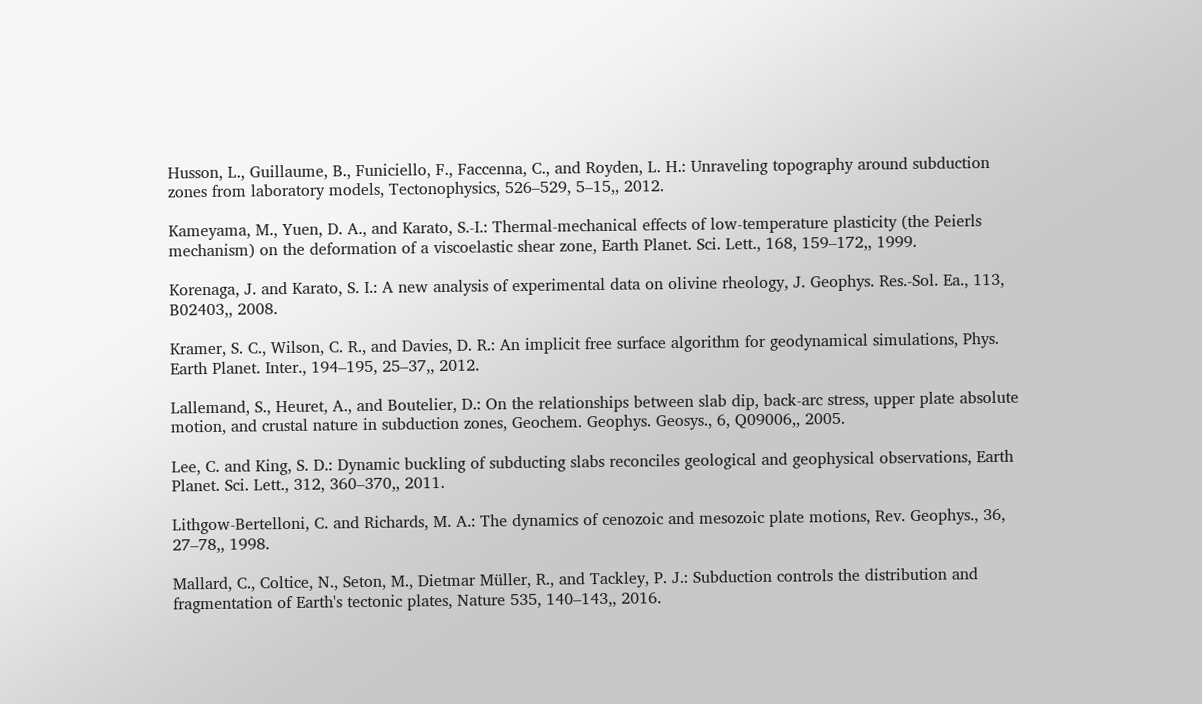Husson, L., Guillaume, B., Funiciello, F., Faccenna, C., and Royden, L. H.: Unraveling topography around subduction zones from laboratory models, Tectonophysics, 526–529, 5–15,, 2012.

Kameyama, M., Yuen, D. A., and Karato, S.-I.: Thermal-mechanical effects of low-temperature plasticity (the Peierls mechanism) on the deformation of a viscoelastic shear zone, Earth Planet. Sci. Lett., 168, 159–172,, 1999.

Korenaga, J. and Karato, S. I.: A new analysis of experimental data on olivine rheology, J. Geophys. Res.-Sol. Ea., 113, B02403,, 2008.

Kramer, S. C., Wilson, C. R., and Davies, D. R.: An implicit free surface algorithm for geodynamical simulations, Phys. Earth Planet. Inter., 194–195, 25–37,, 2012.

Lallemand, S., Heuret, A., and Boutelier, D.: On the relationships between slab dip, back-arc stress, upper plate absolute motion, and crustal nature in subduction zones, Geochem. Geophys. Geosys., 6, Q09006,, 2005.

Lee, C. and King, S. D.: Dynamic buckling of subducting slabs reconciles geological and geophysical observations, Earth Planet. Sci. Lett., 312, 360–370,, 2011.

Lithgow-Bertelloni, C. and Richards, M. A.: The dynamics of cenozoic and mesozoic plate motions, Rev. Geophys., 36, 27–78,, 1998.

Mallard, C., Coltice, N., Seton, M., Dietmar Müller, R., and Tackley, P. J.: Subduction controls the distribution and fragmentation of Earth's tectonic plates, Nature 535, 140–143,, 2016.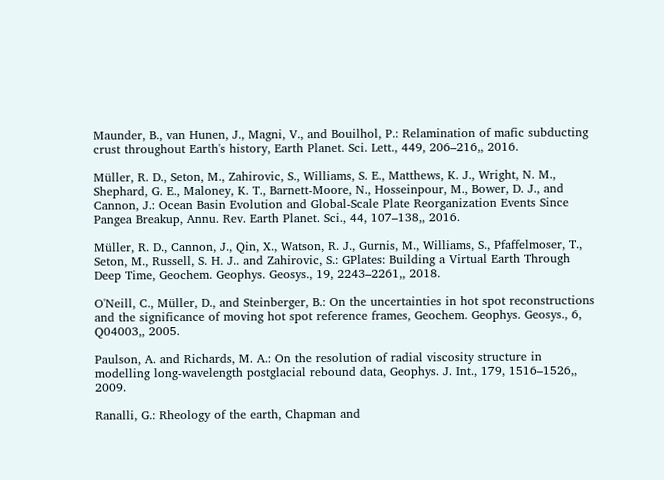Maunder, B., van Hunen, J., Magni, V., and Bouilhol, P.: Relamination of mafic subducting crust throughout Earth's history, Earth Planet. Sci. Lett., 449, 206–216,, 2016.

Müller, R. D., Seton, M., Zahirovic, S., Williams, S. E., Matthews, K. J., Wright, N. M., Shephard, G. E., Maloney, K. T., Barnett-Moore, N., Hosseinpour, M., Bower, D. J., and Cannon, J.: Ocean Basin Evolution and Global-Scale Plate Reorganization Events Since Pangea Breakup, Annu. Rev. Earth Planet. Sci., 44, 107–138,, 2016.

Müller, R. D., Cannon, J., Qin, X., Watson, R. J., Gurnis, M., Williams, S., Pfaffelmoser, T., Seton, M., Russell, S. H. J.. and Zahirovic, S.: GPlates: Building a Virtual Earth Through Deep Time, Geochem. Geophys. Geosys., 19, 2243–2261,, 2018.

O'Neill, C., Müller, D., and Steinberger, B.: On the uncertainties in hot spot reconstructions and the significance of moving hot spot reference frames, Geochem. Geophys. Geosys., 6, Q04003,, 2005.

Paulson, A. and Richards, M. A.: On the resolution of radial viscosity structure in modelling long-wavelength postglacial rebound data, Geophys. J. Int., 179, 1516–1526,, 2009.

Ranalli, G.: Rheology of the earth, Chapman and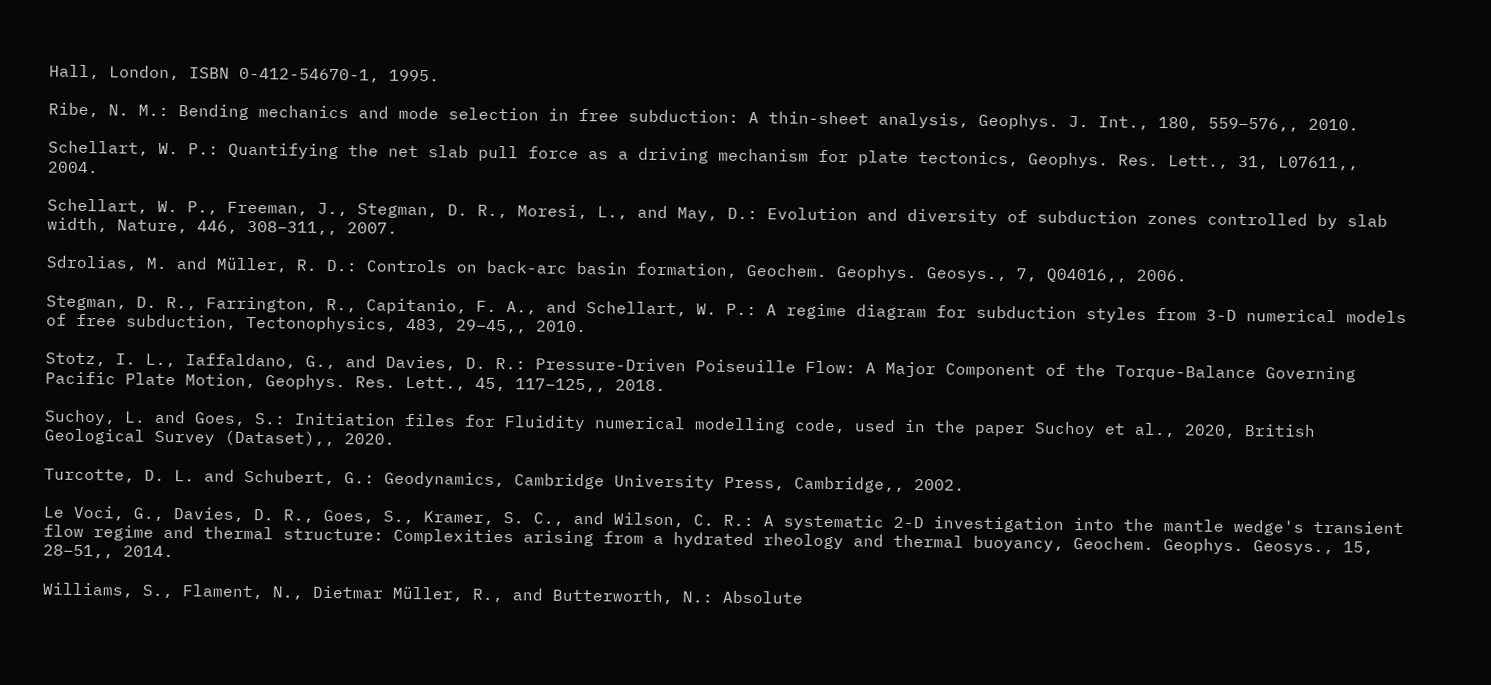Hall, London, ISBN 0-412-54670-1, 1995.

Ribe, N. M.: Bending mechanics and mode selection in free subduction: A thin-sheet analysis, Geophys. J. Int., 180, 559–576,, 2010.

Schellart, W. P.: Quantifying the net slab pull force as a driving mechanism for plate tectonics, Geophys. Res. Lett., 31, L07611,, 2004.

Schellart, W. P., Freeman, J., Stegman, D. R., Moresi, L., and May, D.: Evolution and diversity of subduction zones controlled by slab width, Nature, 446, 308–311,, 2007.

Sdrolias, M. and Müller, R. D.: Controls on back-arc basin formation, Geochem. Geophys. Geosys., 7, Q04016,, 2006.

Stegman, D. R., Farrington, R., Capitanio, F. A., and Schellart, W. P.: A regime diagram for subduction styles from 3-D numerical models of free subduction, Tectonophysics, 483, 29–45,, 2010.

Stotz, I. L., Iaffaldano, G., and Davies, D. R.: Pressure-Driven Poiseuille Flow: A Major Component of the Torque-Balance Governing Pacific Plate Motion, Geophys. Res. Lett., 45, 117–125,, 2018.

Suchoy, L. and Goes, S.: Initiation files for Fluidity numerical modelling code, used in the paper Suchoy et al., 2020, British Geological Survey (Dataset),, 2020.

Turcotte, D. L. and Schubert, G.: Geodynamics, Cambridge University Press, Cambridge,, 2002.

Le Voci, G., Davies, D. R., Goes, S., Kramer, S. C., and Wilson, C. R.: A systematic 2-D investigation into the mantle wedge's transient flow regime and thermal structure: Complexities arising from a hydrated rheology and thermal buoyancy, Geochem. Geophys. Geosys., 15, 28–51,, 2014.

Williams, S., Flament, N., Dietmar Müller, R., and Butterworth, N.: Absolute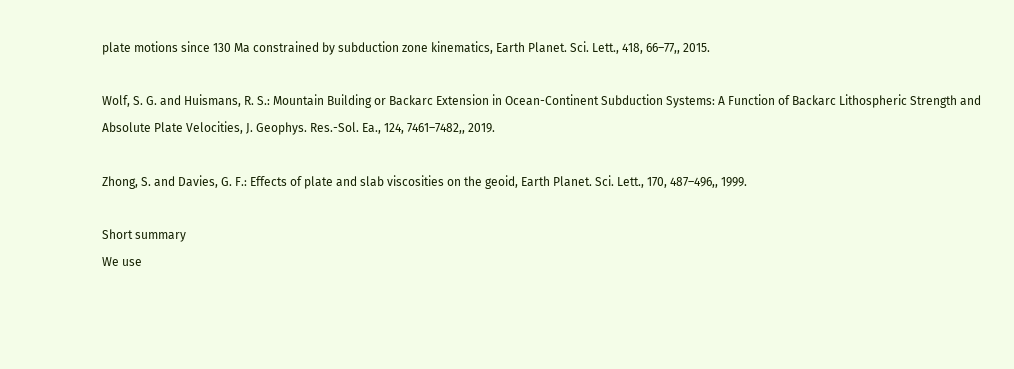plate motions since 130 Ma constrained by subduction zone kinematics, Earth Planet. Sci. Lett., 418, 66–77,, 2015.

Wolf, S. G. and Huismans, R. S.: Mountain Building or Backarc Extension in Ocean-Continent Subduction Systems: A Function of Backarc Lithospheric Strength and Absolute Plate Velocities, J. Geophys. Res.-Sol. Ea., 124, 7461–7482,, 2019.

Zhong, S. and Davies, G. F.: Effects of plate and slab viscosities on the geoid, Earth Planet. Sci. Lett., 170, 487–496,, 1999.

Short summary
We use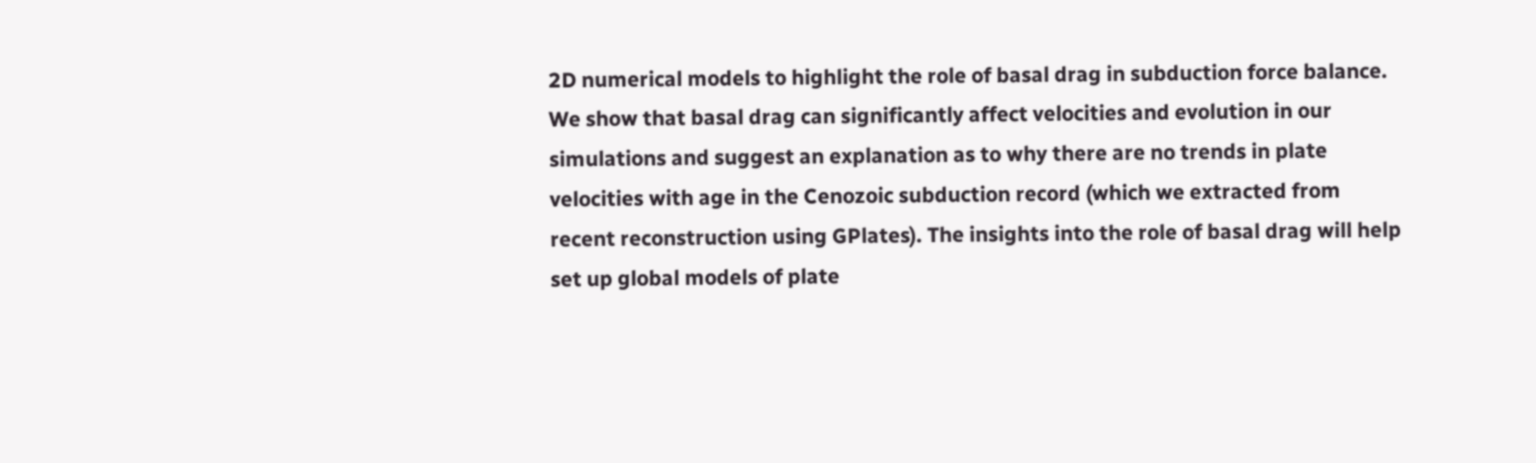2D numerical models to highlight the role of basal drag in subduction force balance. We show that basal drag can significantly affect velocities and evolution in our simulations and suggest an explanation as to why there are no trends in plate velocities with age in the Cenozoic subduction record (which we extracted from recent reconstruction using GPlates). The insights into the role of basal drag will help set up global models of plate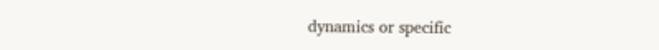dynamics or specific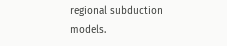regional subduction models.